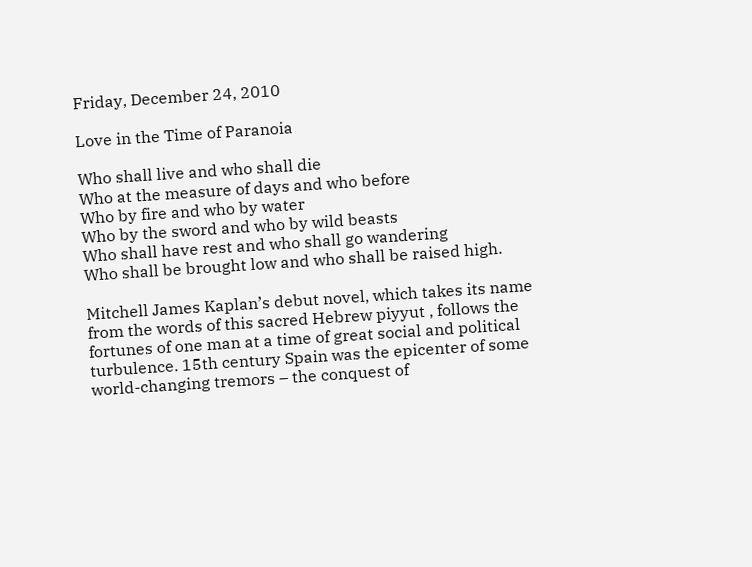Friday, December 24, 2010

Love in the Time of Paranoia

Who shall live and who shall die
Who at the measure of days and who before
Who by fire and who by water
Who by the sword and who by wild beasts
Who shall have rest and who shall go wandering
Who shall be brought low and who shall be raised high.

Mitchell James Kaplan’s debut novel, which takes its name from the words of this sacred Hebrew piyyut , follows the fortunes of one man at a time of great social and political turbulence. 15th century Spain was the epicenter of some world-changing tremors – the conquest of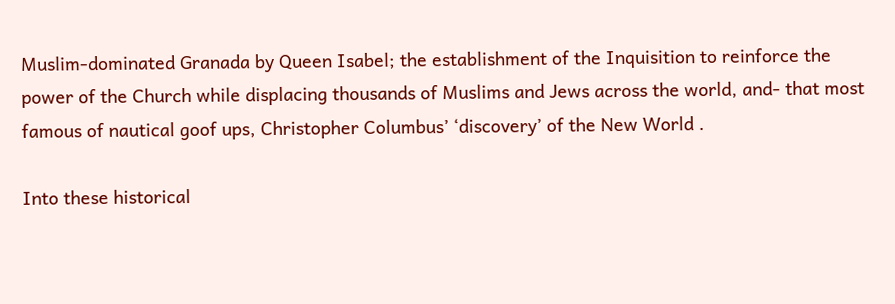Muslim-dominated Granada by Queen Isabel; the establishment of the Inquisition to reinforce the power of the Church while displacing thousands of Muslims and Jews across the world, and- that most famous of nautical goof ups, Christopher Columbus’ ‘discovery’ of the New World .

Into these historical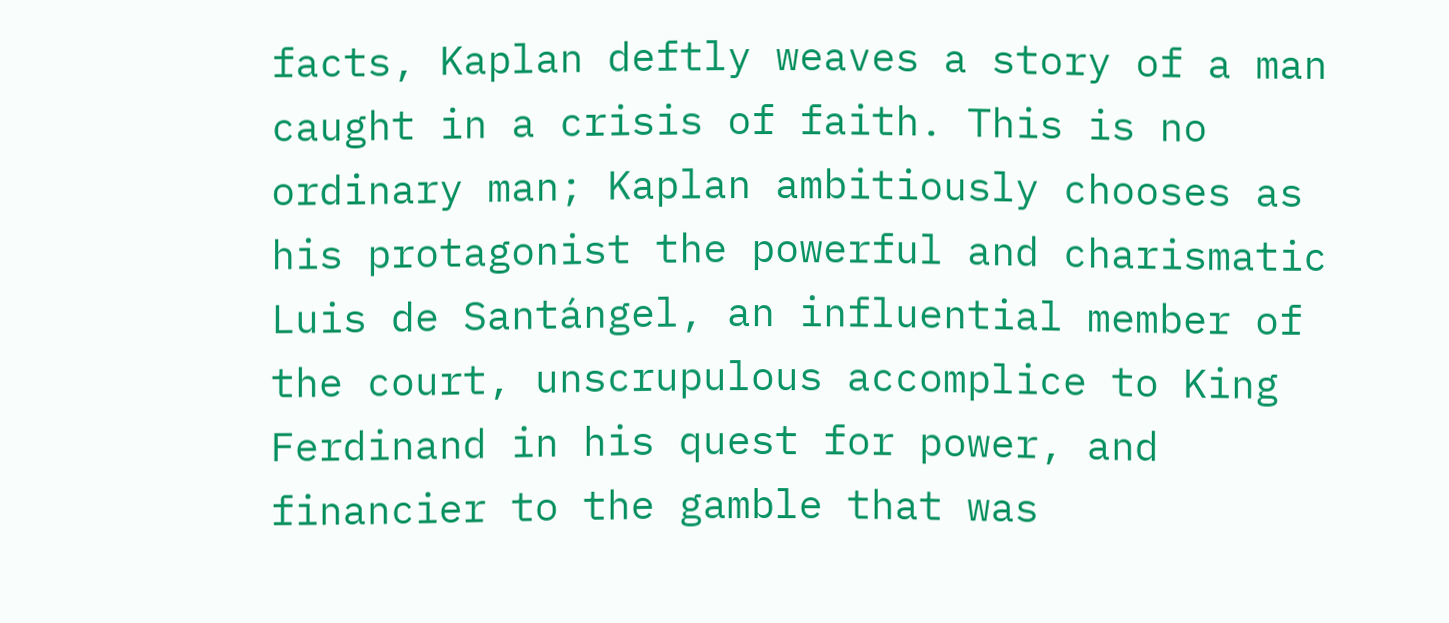facts, Kaplan deftly weaves a story of a man caught in a crisis of faith. This is no ordinary man; Kaplan ambitiously chooses as his protagonist the powerful and charismatic Luis de Santángel, an influential member of the court, unscrupulous accomplice to King Ferdinand in his quest for power, and financier to the gamble that was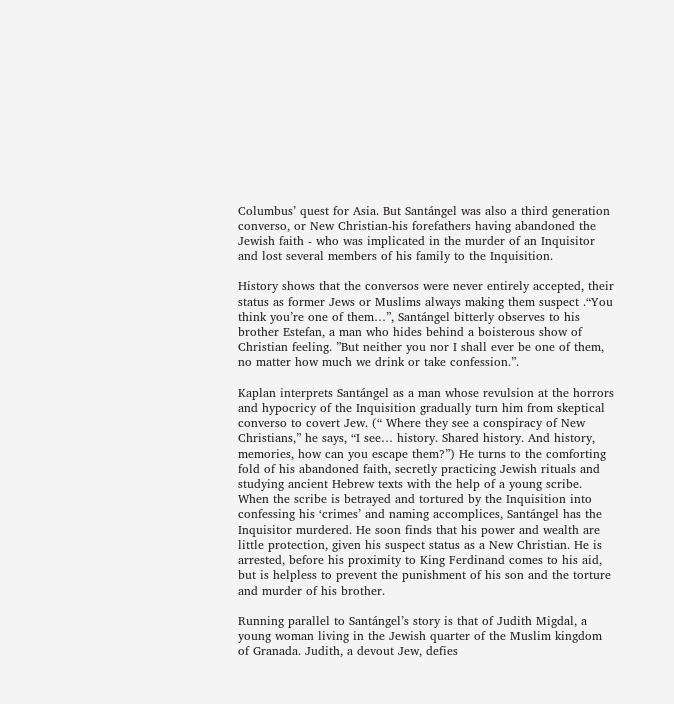Columbus’ quest for Asia. But Santángel was also a third generation converso, or New Christian-his forefathers having abandoned the Jewish faith - who was implicated in the murder of an Inquisitor and lost several members of his family to the Inquisition.

History shows that the conversos were never entirely accepted, their status as former Jews or Muslims always making them suspect .“You think you’re one of them…”, Santángel bitterly observes to his brother Estefan, a man who hides behind a boisterous show of Christian feeling. ”But neither you nor I shall ever be one of them, no matter how much we drink or take confession.”.

Kaplan interprets Santángel as a man whose revulsion at the horrors and hypocricy of the Inquisition gradually turn him from skeptical converso to covert Jew. (“ Where they see a conspiracy of New Christians,” he says, “I see… history. Shared history. And history, memories, how can you escape them?”) He turns to the comforting fold of his abandoned faith, secretly practicing Jewish rituals and studying ancient Hebrew texts with the help of a young scribe. When the scribe is betrayed and tortured by the Inquisition into confessing his ‘crimes’ and naming accomplices, Santángel has the Inquisitor murdered. He soon finds that his power and wealth are little protection, given his suspect status as a New Christian. He is arrested, before his proximity to King Ferdinand comes to his aid, but is helpless to prevent the punishment of his son and the torture and murder of his brother.

Running parallel to Santángel’s story is that of Judith Migdal, a young woman living in the Jewish quarter of the Muslim kingdom of Granada. Judith, a devout Jew, defies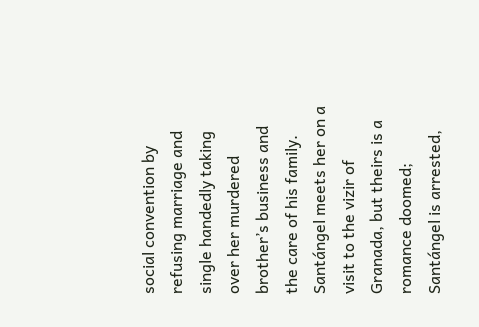social convention by refusing marriage and single handedly taking over her murdered brother’s business and the care of his family. Santángel meets her on a visit to the vizir of Granada, but theirs is a romance doomed; Santángel is arrested,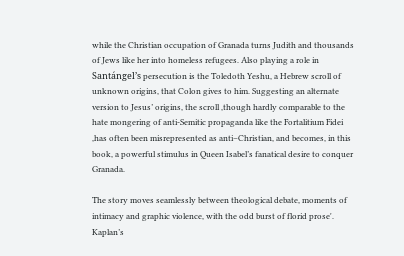while the Christian occupation of Granada turns Judith and thousands of Jews like her into homeless refugees. Also playing a role in Santángel’s persecution is the Toledoth Yeshu, a Hebrew scroll of unknown origins, that Colon gives to him. Suggesting an alternate version to Jesus’ origins, the scroll ,though hardly comparable to the hate mongering of anti-Semitic propaganda like the Fortalitium Fidei ,has often been misrepresented as anti–Christian, and becomes, in this book, a powerful stimulus in Queen Isabel’s fanatical desire to conquer Granada.

The story moves seamlessly between theological debate, moments of intimacy and graphic violence, with the odd burst of florid prose'. Kaplan’s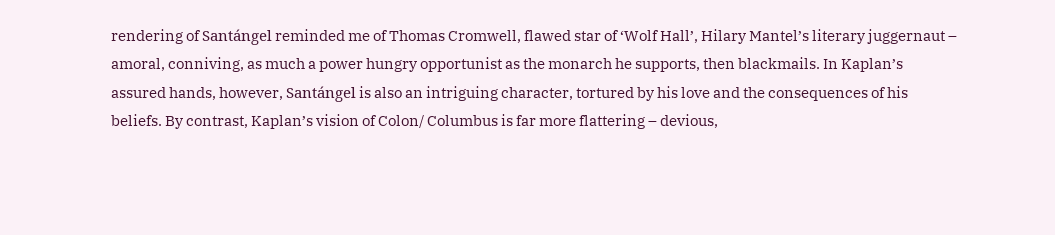rendering of Santángel reminded me of Thomas Cromwell, flawed star of ‘Wolf Hall’, Hilary Mantel’s literary juggernaut – amoral, conniving, as much a power hungry opportunist as the monarch he supports, then blackmails. In Kaplan’s assured hands, however, Santángel is also an intriguing character, tortured by his love and the consequences of his beliefs. By contrast, Kaplan’s vision of Colon/ Columbus is far more flattering – devious,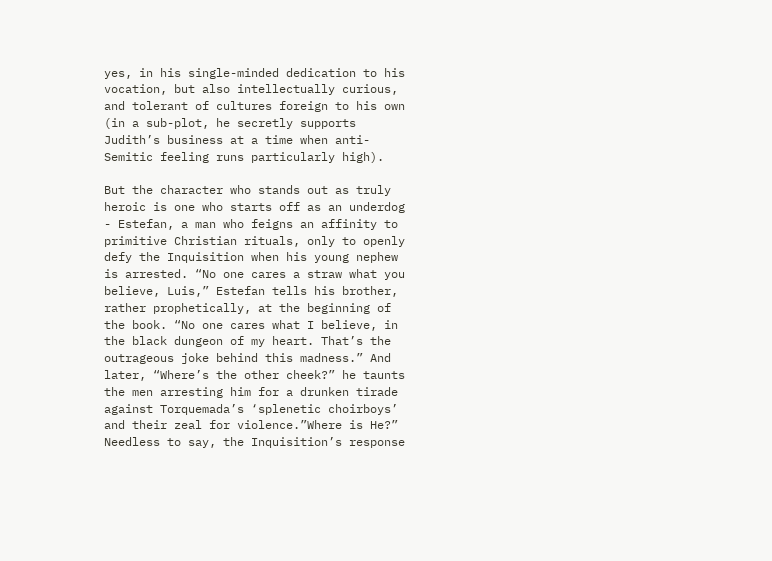yes, in his single-minded dedication to his vocation, but also intellectually curious, and tolerant of cultures foreign to his own (in a sub-plot, he secretly supports Judith’s business at a time when anti-Semitic feeling runs particularly high).

But the character who stands out as truly heroic is one who starts off as an underdog - Estefan, a man who feigns an affinity to primitive Christian rituals, only to openly defy the Inquisition when his young nephew is arrested. “No one cares a straw what you believe, Luis,” Estefan tells his brother, rather prophetically, at the beginning of the book. “No one cares what I believe, in the black dungeon of my heart. That’s the outrageous joke behind this madness.” And later, “Where’s the other cheek?” he taunts the men arresting him for a drunken tirade against Torquemada’s ‘splenetic choirboys’ and their zeal for violence.”Where is He?” Needless to say, the Inquisition’s response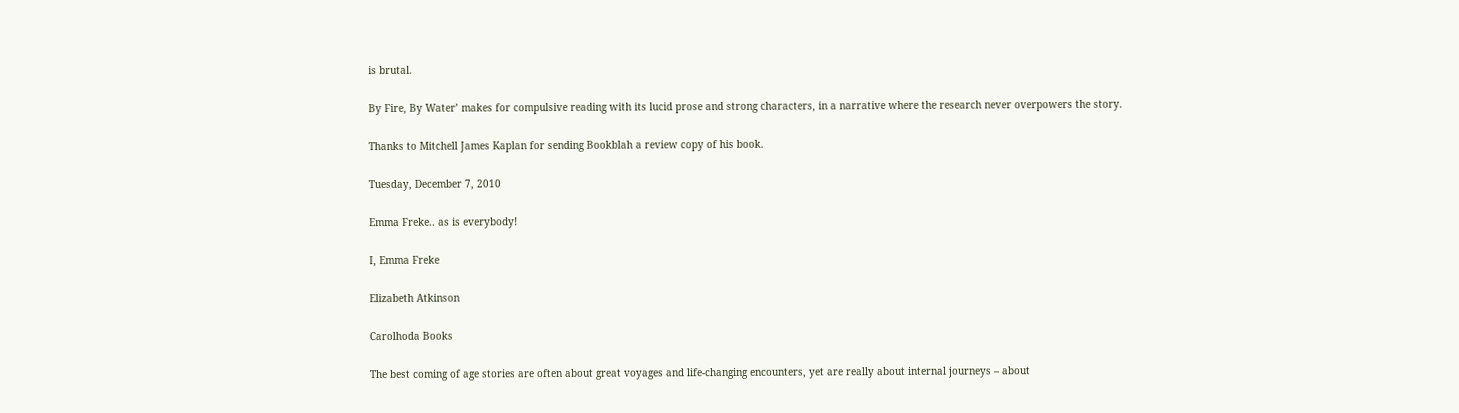is brutal.

By Fire, By Water’ makes for compulsive reading with its lucid prose and strong characters, in a narrative where the research never overpowers the story.

Thanks to Mitchell James Kaplan for sending Bookblah a review copy of his book.

Tuesday, December 7, 2010

Emma Freke.. as is everybody!

I, Emma Freke

Elizabeth Atkinson

Carolhoda Books

The best coming of age stories are often about great voyages and life-changing encounters, yet are really about internal journeys – about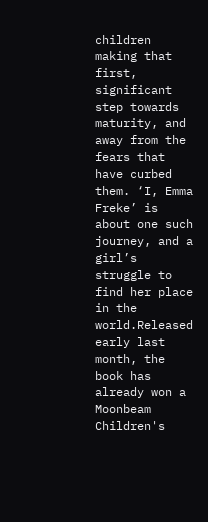children making that first, significant step towards maturity, and away from the fears that have curbed them. ‘I, Emma Freke’ is about one such journey, and a girl’s struggle to find her place in the world.Released early last month, the book has already won a Moonbeam Children's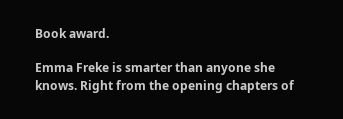Book award.

Emma Freke is smarter than anyone she knows. Right from the opening chapters of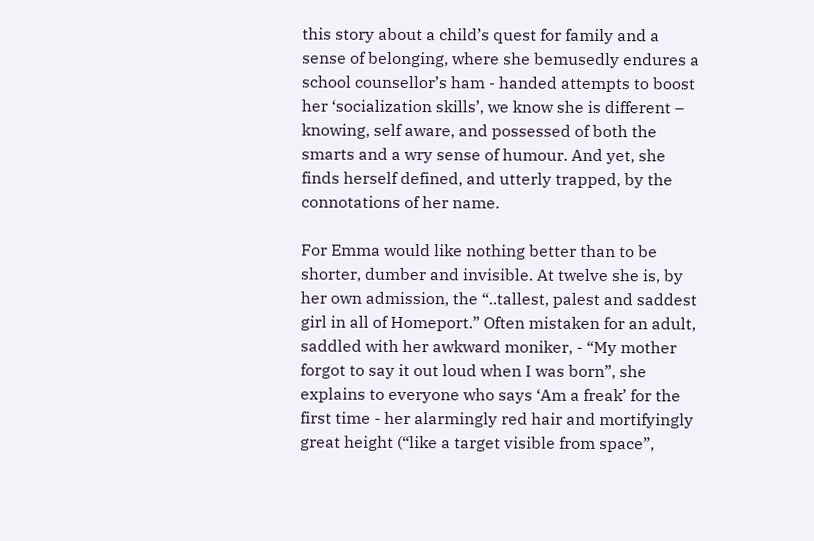this story about a child’s quest for family and a sense of belonging, where she bemusedly endures a school counsellor’s ham - handed attempts to boost her ‘socialization skills’, we know she is different – knowing, self aware, and possessed of both the smarts and a wry sense of humour. And yet, she finds herself defined, and utterly trapped, by the connotations of her name.

For Emma would like nothing better than to be shorter, dumber and invisible. At twelve she is, by her own admission, the “..tallest, palest and saddest girl in all of Homeport.” Often mistaken for an adult, saddled with her awkward moniker, - “My mother forgot to say it out loud when I was born”, she explains to everyone who says ‘Am a freak’ for the first time - her alarmingly red hair and mortifyingly great height (“like a target visible from space”,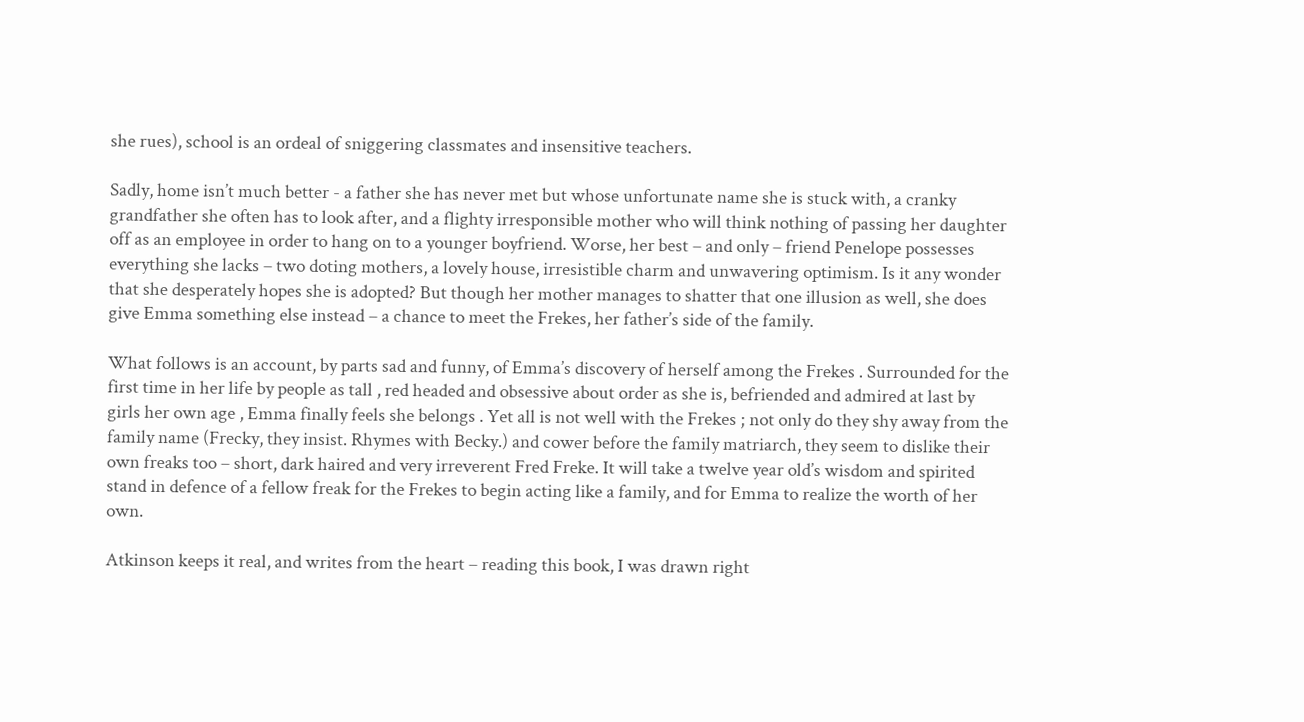she rues), school is an ordeal of sniggering classmates and insensitive teachers.

Sadly, home isn’t much better - a father she has never met but whose unfortunate name she is stuck with, a cranky grandfather she often has to look after, and a flighty irresponsible mother who will think nothing of passing her daughter off as an employee in order to hang on to a younger boyfriend. Worse, her best – and only – friend Penelope possesses everything she lacks – two doting mothers, a lovely house, irresistible charm and unwavering optimism. Is it any wonder that she desperately hopes she is adopted? But though her mother manages to shatter that one illusion as well, she does give Emma something else instead – a chance to meet the Frekes, her father’s side of the family.

What follows is an account, by parts sad and funny, of Emma’s discovery of herself among the Frekes . Surrounded for the first time in her life by people as tall , red headed and obsessive about order as she is, befriended and admired at last by girls her own age , Emma finally feels she belongs . Yet all is not well with the Frekes ; not only do they shy away from the family name (Frecky, they insist. Rhymes with Becky.) and cower before the family matriarch, they seem to dislike their own freaks too – short, dark haired and very irreverent Fred Freke. It will take a twelve year old’s wisdom and spirited stand in defence of a fellow freak for the Frekes to begin acting like a family, and for Emma to realize the worth of her own.

Atkinson keeps it real, and writes from the heart – reading this book, I was drawn right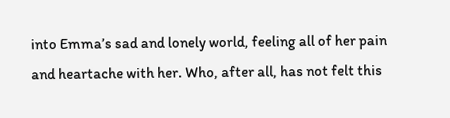into Emma’s sad and lonely world, feeling all of her pain and heartache with her. Who, after all, has not felt this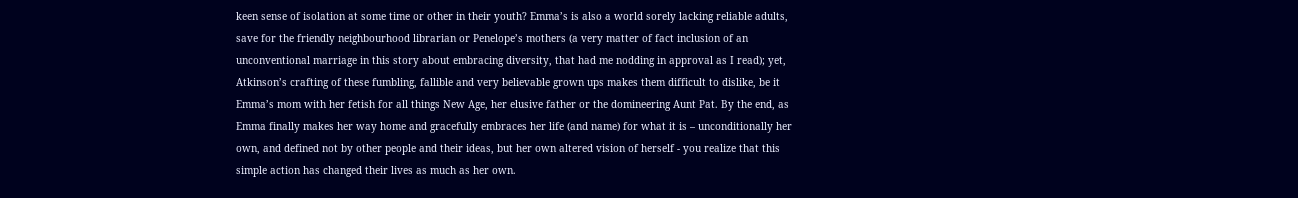keen sense of isolation at some time or other in their youth? Emma’s is also a world sorely lacking reliable adults, save for the friendly neighbourhood librarian or Penelope’s mothers (a very matter of fact inclusion of an unconventional marriage in this story about embracing diversity, that had me nodding in approval as I read); yet, Atkinson’s crafting of these fumbling, fallible and very believable grown ups makes them difficult to dislike, be it Emma’s mom with her fetish for all things New Age, her elusive father or the domineering Aunt Pat. By the end, as Emma finally makes her way home and gracefully embraces her life (and name) for what it is – unconditionally her own, and defined not by other people and their ideas, but her own altered vision of herself - you realize that this simple action has changed their lives as much as her own.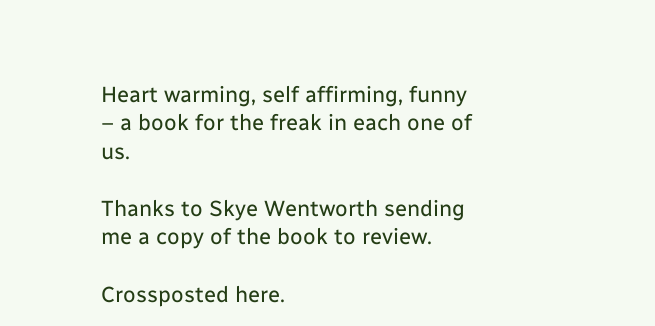Heart warming, self affirming, funny – a book for the freak in each one of us.

Thanks to Skye Wentworth sending me a copy of the book to review.

Crossposted here.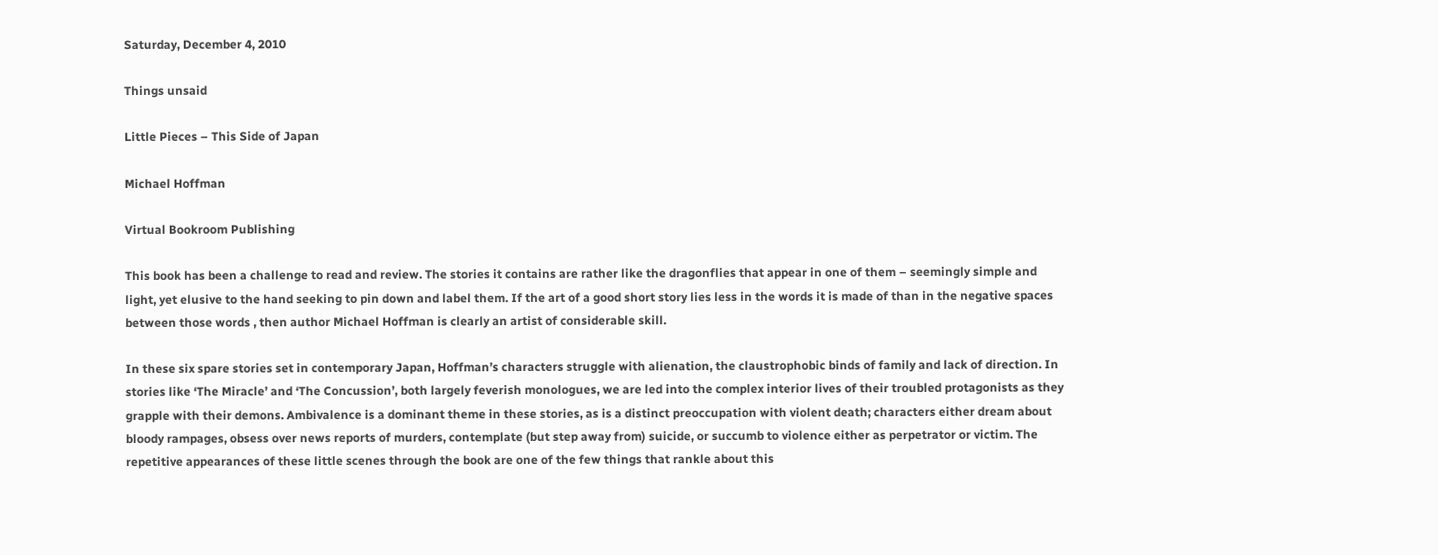Saturday, December 4, 2010

Things unsaid

Little Pieces – This Side of Japan

Michael Hoffman

Virtual Bookroom Publishing

This book has been a challenge to read and review. The stories it contains are rather like the dragonflies that appear in one of them – seemingly simple and light, yet elusive to the hand seeking to pin down and label them. If the art of a good short story lies less in the words it is made of than in the negative spaces between those words , then author Michael Hoffman is clearly an artist of considerable skill.

In these six spare stories set in contemporary Japan, Hoffman’s characters struggle with alienation, the claustrophobic binds of family and lack of direction. In stories like ‘The Miracle’ and ‘The Concussion’, both largely feverish monologues, we are led into the complex interior lives of their troubled protagonists as they grapple with their demons. Ambivalence is a dominant theme in these stories, as is a distinct preoccupation with violent death; characters either dream about bloody rampages, obsess over news reports of murders, contemplate (but step away from) suicide, or succumb to violence either as perpetrator or victim. The repetitive appearances of these little scenes through the book are one of the few things that rankle about this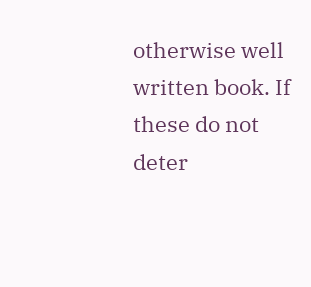otherwise well written book. If these do not deter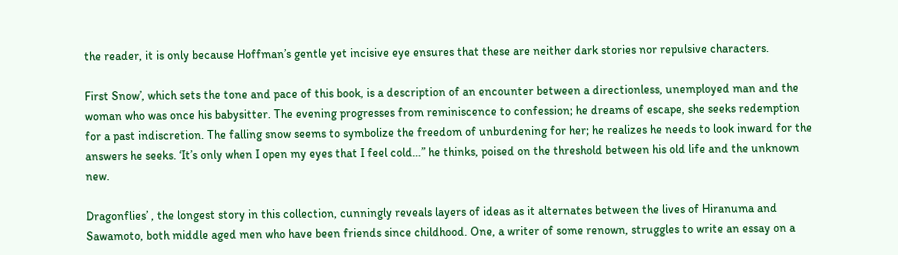the reader, it is only because Hoffman’s gentle yet incisive eye ensures that these are neither dark stories nor repulsive characters.

First Snow’, which sets the tone and pace of this book, is a description of an encounter between a directionless, unemployed man and the woman who was once his babysitter. The evening progresses from reminiscence to confession; he dreams of escape, she seeks redemption for a past indiscretion. The falling snow seems to symbolize the freedom of unburdening for her; he realizes he needs to look inward for the answers he seeks. ‘It’s only when I open my eyes that I feel cold…” he thinks, poised on the threshold between his old life and the unknown new.

Dragonflies’ , the longest story in this collection, cunningly reveals layers of ideas as it alternates between the lives of Hiranuma and Sawamoto, both middle aged men who have been friends since childhood. One, a writer of some renown, struggles to write an essay on a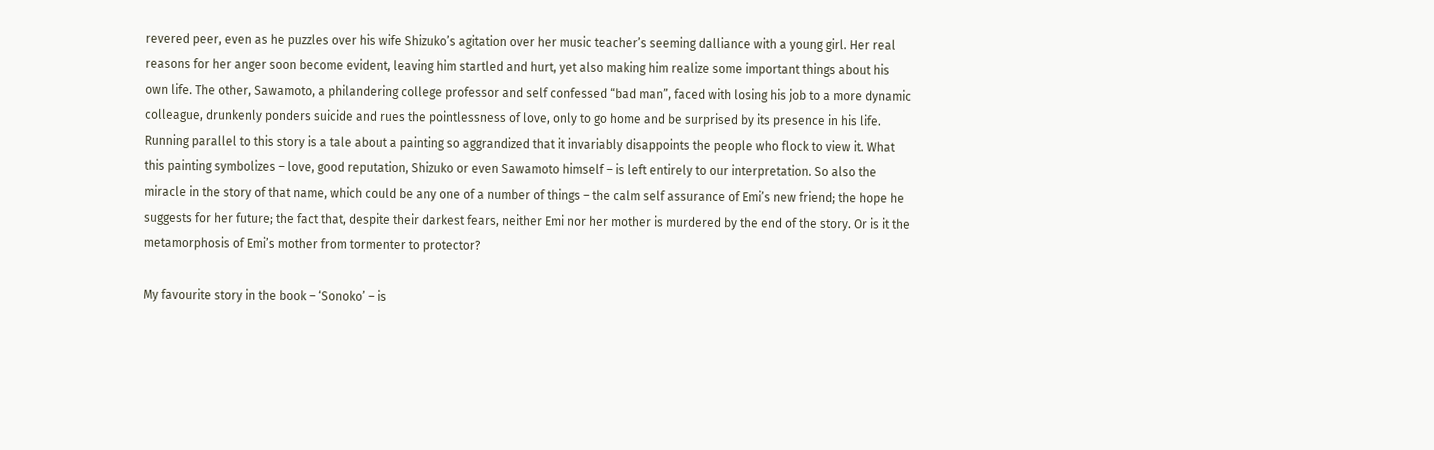revered peer, even as he puzzles over his wife Shizuko’s agitation over her music teacher’s seeming dalliance with a young girl. Her real reasons for her anger soon become evident, leaving him startled and hurt, yet also making him realize some important things about his own life. The other, Sawamoto, a philandering college professor and self confessed “bad man”, faced with losing his job to a more dynamic colleague, drunkenly ponders suicide and rues the pointlessness of love, only to go home and be surprised by its presence in his life. Running parallel to this story is a tale about a painting so aggrandized that it invariably disappoints the people who flock to view it. What this painting symbolizes – love, good reputation, Shizuko or even Sawamoto himself – is left entirely to our interpretation. So also the miracle in the story of that name, which could be any one of a number of things – the calm self assurance of Emi’s new friend; the hope he suggests for her future; the fact that, despite their darkest fears, neither Emi nor her mother is murdered by the end of the story. Or is it the metamorphosis of Emi’s mother from tormenter to protector?

My favourite story in the book – ‘Sonoko’ – is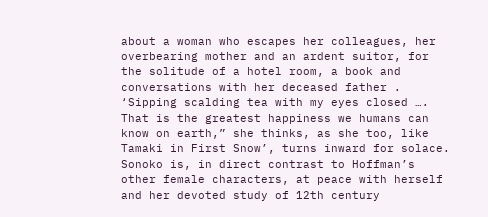about a woman who escapes her colleagues, her overbearing mother and an ardent suitor, for the solitude of a hotel room, a book and conversations with her deceased father . ‘Sipping scalding tea with my eyes closed …. That is the greatest happiness we humans can know on earth,” she thinks, as she too, like Tamaki in First Snow’, turns inward for solace. Sonoko is, in direct contrast to Hoffman’s other female characters, at peace with herself and her devoted study of 12th century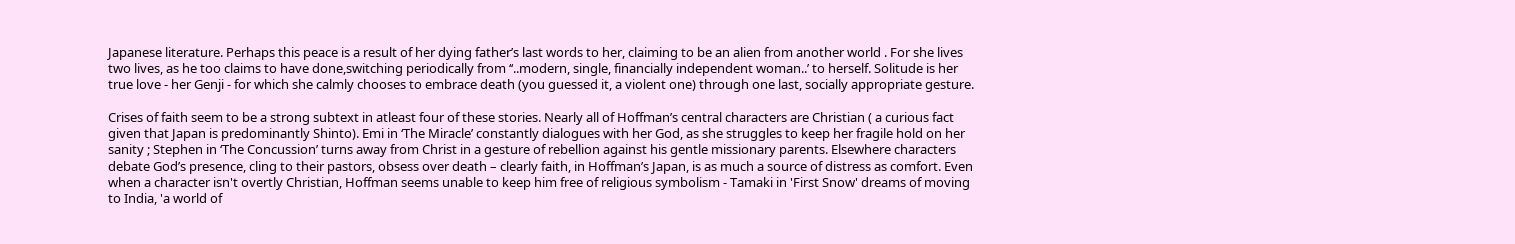Japanese literature. Perhaps this peace is a result of her dying father’s last words to her, claiming to be an alien from another world . For she lives two lives, as he too claims to have done,switching periodically from ‘‘..modern, single, financially independent woman..’ to herself. Solitude is her true love - her Genji - for which she calmly chooses to embrace death (you guessed it, a violent one) through one last, socially appropriate gesture.

Crises of faith seem to be a strong subtext in atleast four of these stories. Nearly all of Hoffman’s central characters are Christian ( a curious fact given that Japan is predominantly Shinto). Emi in ‘The Miracle’ constantly dialogues with her God, as she struggles to keep her fragile hold on her sanity ; Stephen in ‘The Concussion’ turns away from Christ in a gesture of rebellion against his gentle missionary parents. Elsewhere characters debate God’s presence, cling to their pastors, obsess over death – clearly faith, in Hoffman’s Japan, is as much a source of distress as comfort. Even when a character isn't overtly Christian, Hoffman seems unable to keep him free of religious symbolism - Tamaki in 'First Snow' dreams of moving to India, 'a world of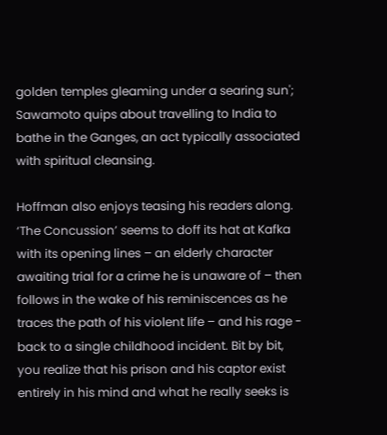golden temples gleaming under a searing sun'; Sawamoto quips about travelling to India to bathe in the Ganges, an act typically associated with spiritual cleansing.

Hoffman also enjoys teasing his readers along. ‘The Concussion’ seems to doff its hat at Kafka with its opening lines – an elderly character awaiting trial for a crime he is unaware of – then follows in the wake of his reminiscences as he traces the path of his violent life – and his rage - back to a single childhood incident. Bit by bit, you realize that his prison and his captor exist entirely in his mind and what he really seeks is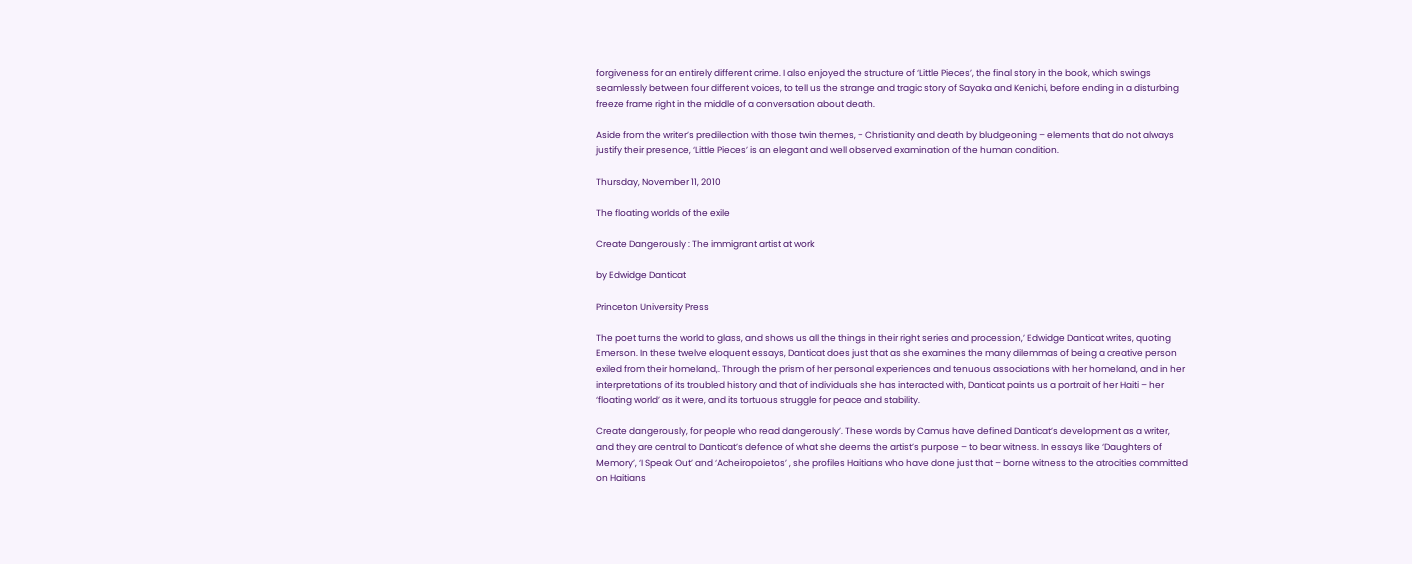forgiveness for an entirely different crime. I also enjoyed the structure of ‘Little Pieces’, the final story in the book, which swings seamlessly between four different voices, to tell us the strange and tragic story of Sayaka and Kenichi, before ending in a disturbing freeze frame right in the middle of a conversation about death.

Aside from the writer’s predilection with those twin themes, - Christianity and death by bludgeoning – elements that do not always justify their presence, ‘Little Pieces’ is an elegant and well observed examination of the human condition.

Thursday, November 11, 2010

The floating worlds of the exile

Create Dangerously : The immigrant artist at work

by Edwidge Danticat

Princeton University Press

The poet turns the world to glass, and shows us all the things in their right series and procession,’ Edwidge Danticat writes, quoting Emerson. In these twelve eloquent essays, Danticat does just that as she examines the many dilemmas of being a creative person exiled from their homeland,. Through the prism of her personal experiences and tenuous associations with her homeland, and in her interpretations of its troubled history and that of individuals she has interacted with, Danticat paints us a portrait of her Haiti – her ‘floating world’ as it were, and its tortuous struggle for peace and stability.

Create dangerously, for people who read dangerously’. These words by Camus have defined Danticat’s development as a writer, and they are central to Danticat’s defence of what she deems the artist’s purpose – to bear witness. In essays like ‘Daughters of Memory’, ‘I Speak Out’ and ‘Acheiropoietos’ , she profiles Haitians who have done just that – borne witness to the atrocities committed on Haitians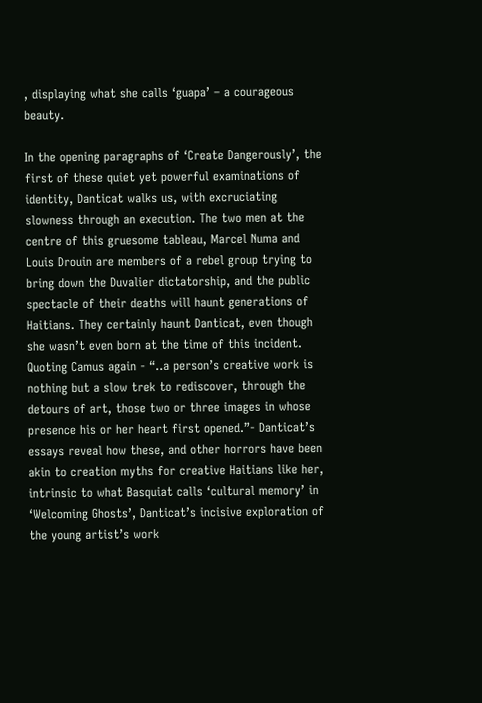, displaying what she calls ‘guapa’ – a courageous beauty.

In the opening paragraphs of ‘Create Dangerously’, the first of these quiet yet powerful examinations of identity, Danticat walks us, with excruciating slowness through an execution. The two men at the centre of this gruesome tableau, Marcel Numa and Louis Drouin are members of a rebel group trying to bring down the Duvalier dictatorship, and the public spectacle of their deaths will haunt generations of Haitians. They certainly haunt Danticat, even though she wasn’t even born at the time of this incident. Quoting Camus again - “..a person’s creative work is nothing but a slow trek to rediscover, through the detours of art, those two or three images in whose presence his or her heart first opened.”- Danticat’s essays reveal how these, and other horrors have been akin to creation myths for creative Haitians like her, intrinsic to what Basquiat calls ‘cultural memory’ in ‘Welcoming Ghosts’, Danticat’s incisive exploration of the young artist’s work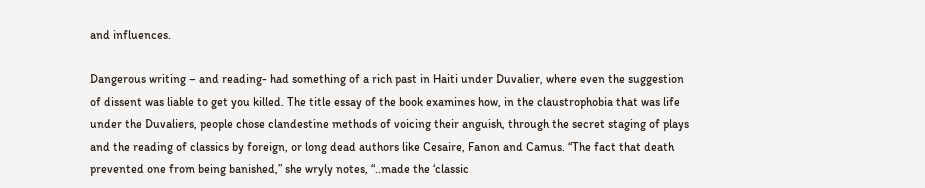and influences.

Dangerous writing – and reading- had something of a rich past in Haiti under Duvalier, where even the suggestion of dissent was liable to get you killed. The title essay of the book examines how, in the claustrophobia that was life under the Duvaliers, people chose clandestine methods of voicing their anguish, through the secret staging of plays and the reading of classics by foreign, or long dead authors like Cesaire, Fanon and Camus. “The fact that death prevented one from being banished,” she wryly notes, “..made the ‘classic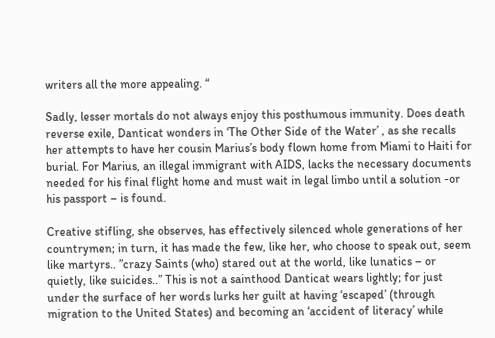writers all the more appealing. “

Sadly, lesser mortals do not always enjoy this posthumous immunity. Does death reverse exile, Danticat wonders in ‘The Other Side of the Water’ , as she recalls her attempts to have her cousin Marius’s body flown home from Miami to Haiti for burial. For Marius, an illegal immigrant with AIDS, lacks the necessary documents needed for his final flight home and must wait in legal limbo until a solution -or his passport – is found.

Creative stifling, she observes, has effectively silenced whole generations of her countrymen; in turn, it has made the few, like her, who choose to speak out, seem like martyrs.. ”crazy Saints (who) stared out at the world, like lunatics – or quietly, like suicides..” This is not a sainthood Danticat wears lightly; for just under the surface of her words lurks her guilt at having ‘escaped’ (through migration to the United States) and becoming an ‘accident of literacy’ while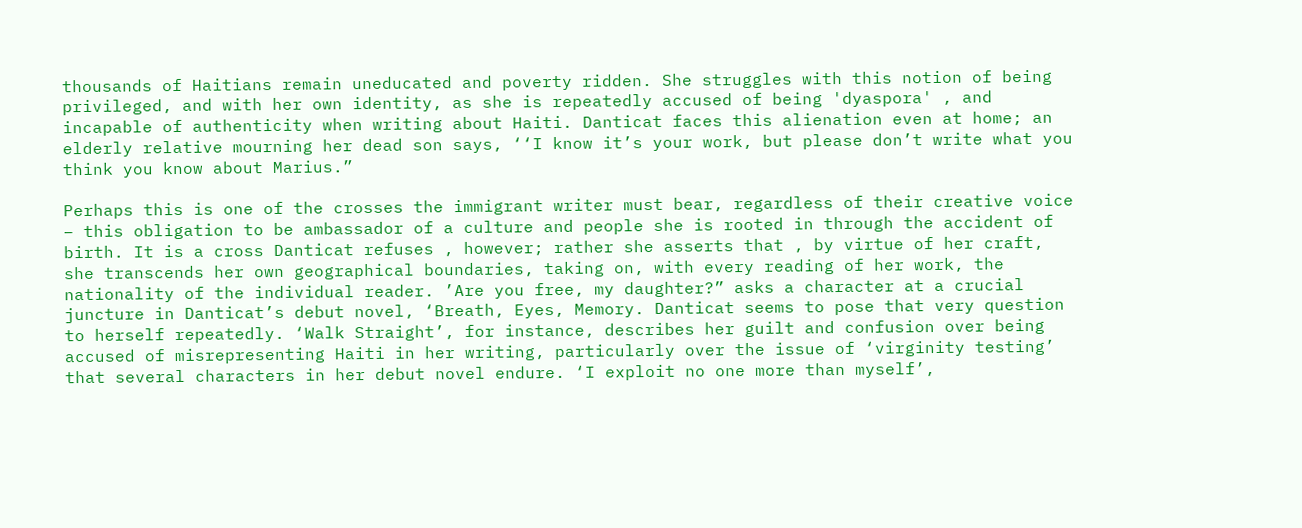thousands of Haitians remain uneducated and poverty ridden. She struggles with this notion of being privileged, and with her own identity, as she is repeatedly accused of being 'dyaspora' , and incapable of authenticity when writing about Haiti. Danticat faces this alienation even at home; an elderly relative mourning her dead son says, ‘‘I know it’s your work, but please don’t write what you think you know about Marius.”

Perhaps this is one of the crosses the immigrant writer must bear, regardless of their creative voice – this obligation to be ambassador of a culture and people she is rooted in through the accident of birth. It is a cross Danticat refuses , however; rather she asserts that , by virtue of her craft, she transcends her own geographical boundaries, taking on, with every reading of her work, the nationality of the individual reader. ’Are you free, my daughter?” asks a character at a crucial juncture in Danticat’s debut novel, ‘Breath, Eyes, Memory. Danticat seems to pose that very question to herself repeatedly. ‘Walk Straight’, for instance, describes her guilt and confusion over being accused of misrepresenting Haiti in her writing, particularly over the issue of ‘virginity testing’ that several characters in her debut novel endure. ‘I exploit no one more than myself’,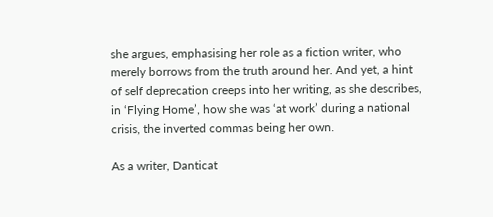she argues, emphasising her role as a fiction writer, who merely borrows from the truth around her. And yet, a hint of self deprecation creeps into her writing, as she describes, in ‘Flying Home’, how she was ‘at work’ during a national crisis, the inverted commas being her own.

As a writer, Danticat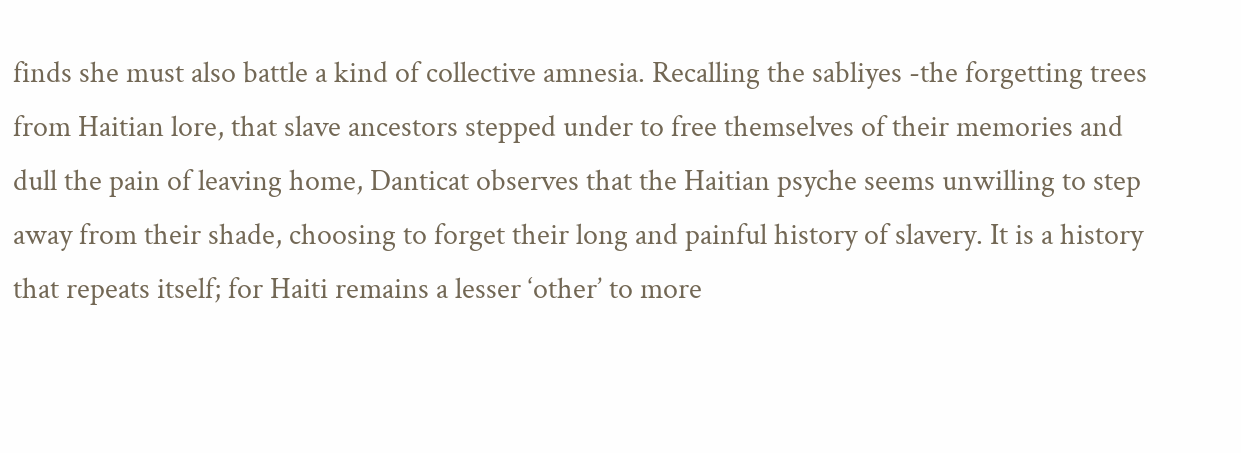finds she must also battle a kind of collective amnesia. Recalling the sabliyes -the forgetting trees from Haitian lore, that slave ancestors stepped under to free themselves of their memories and dull the pain of leaving home, Danticat observes that the Haitian psyche seems unwilling to step away from their shade, choosing to forget their long and painful history of slavery. It is a history that repeats itself; for Haiti remains a lesser ‘other’ to more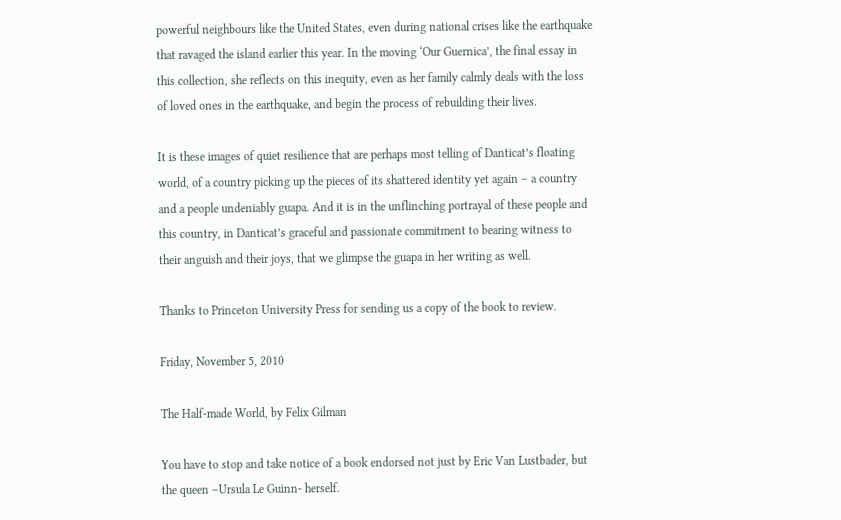powerful neighbours like the United States, even during national crises like the earthquake that ravaged the island earlier this year. In the moving ‘Our Guernica’, the final essay in this collection, she reflects on this inequity, even as her family calmly deals with the loss of loved ones in the earthquake, and begin the process of rebuilding their lives.

It is these images of quiet resilience that are perhaps most telling of Danticat’s floating world, of a country picking up the pieces of its shattered identity yet again – a country and a people undeniably guapa. And it is in the unflinching portrayal of these people and this country, in Danticat’s graceful and passionate commitment to bearing witness to their anguish and their joys, that we glimpse the guapa in her writing as well.

Thanks to Princeton University Press for sending us a copy of the book to review.

Friday, November 5, 2010

The Half-made World, by Felix Gilman

You have to stop and take notice of a book endorsed not just by Eric Van Lustbader, but the queen –Ursula Le Guinn- herself.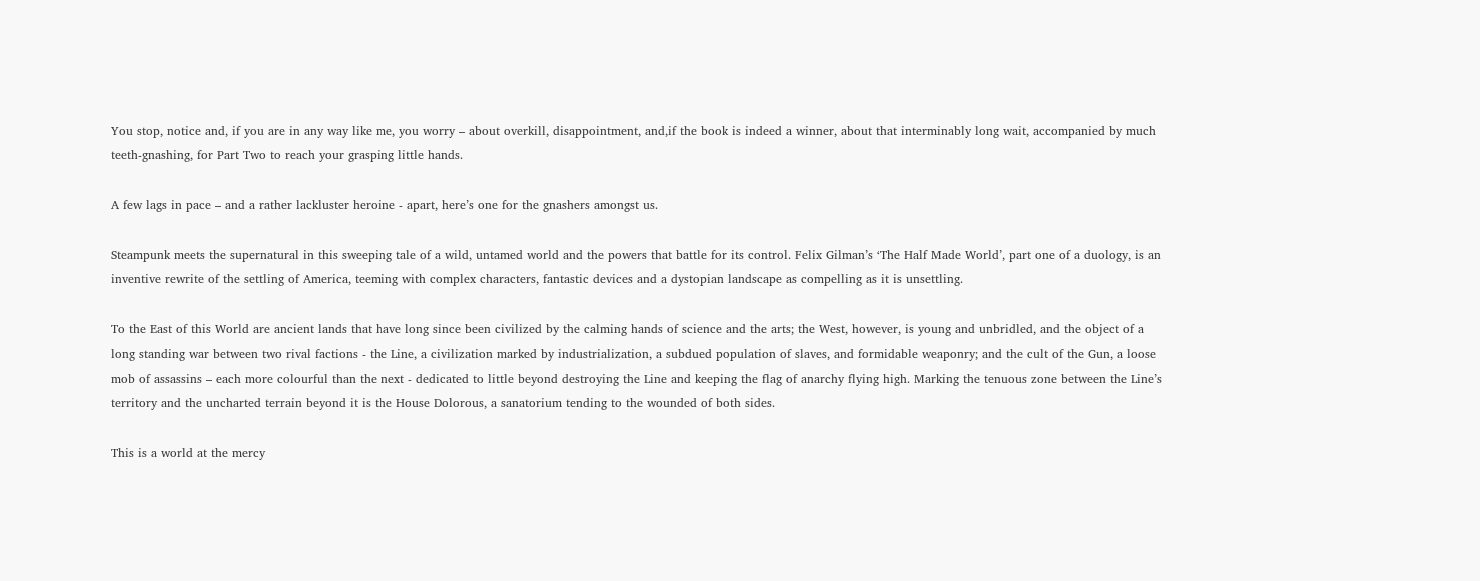You stop, notice and, if you are in any way like me, you worry – about overkill, disappointment, and,if the book is indeed a winner, about that interminably long wait, accompanied by much teeth-gnashing, for Part Two to reach your grasping little hands.

A few lags in pace – and a rather lackluster heroine - apart, here’s one for the gnashers amongst us.

Steampunk meets the supernatural in this sweeping tale of a wild, untamed world and the powers that battle for its control. Felix Gilman’s ‘The Half Made World’, part one of a duology, is an inventive rewrite of the settling of America, teeming with complex characters, fantastic devices and a dystopian landscape as compelling as it is unsettling.

To the East of this World are ancient lands that have long since been civilized by the calming hands of science and the arts; the West, however, is young and unbridled, and the object of a long standing war between two rival factions - the Line, a civilization marked by industrialization, a subdued population of slaves, and formidable weaponry; and the cult of the Gun, a loose mob of assassins – each more colourful than the next - dedicated to little beyond destroying the Line and keeping the flag of anarchy flying high. Marking the tenuous zone between the Line’s territory and the uncharted terrain beyond it is the House Dolorous, a sanatorium tending to the wounded of both sides.

This is a world at the mercy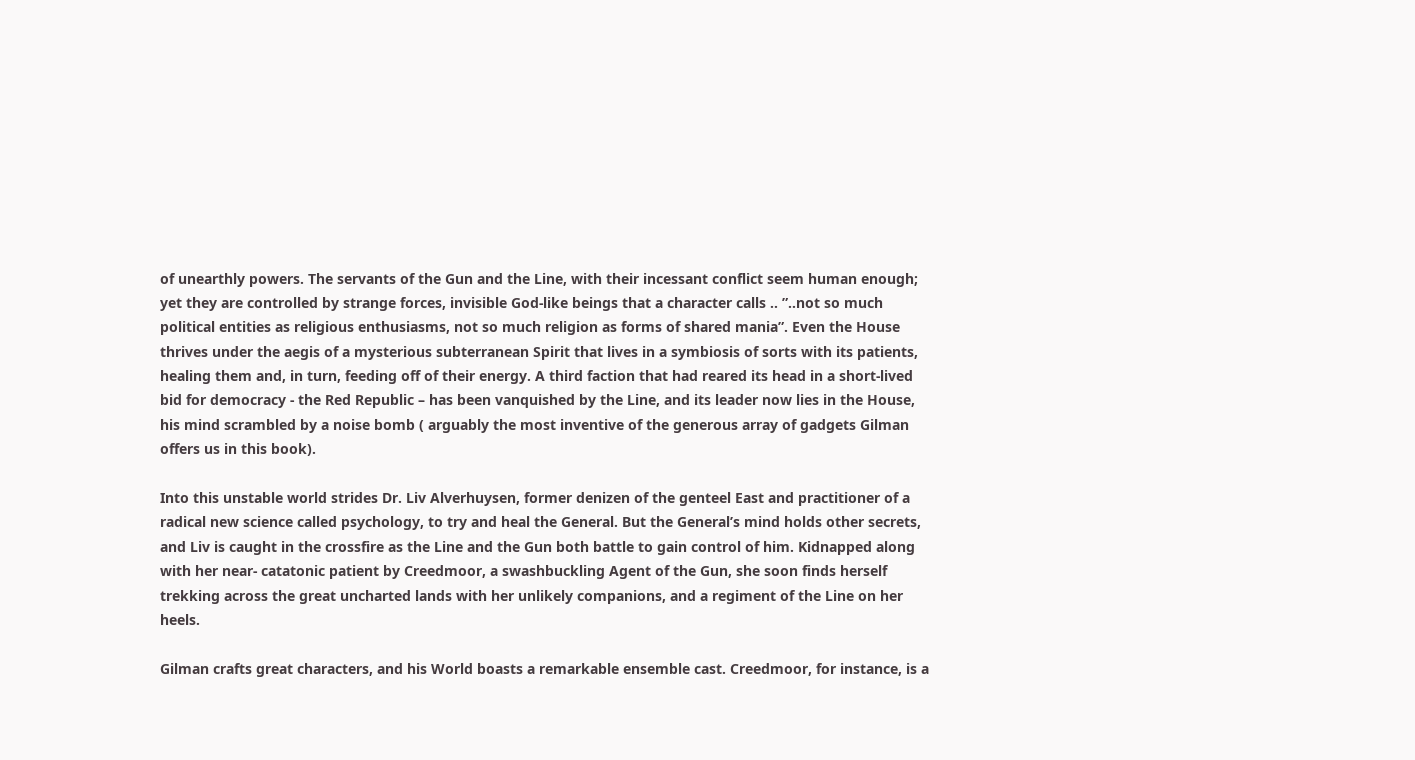of unearthly powers. The servants of the Gun and the Line, with their incessant conflict seem human enough; yet they are controlled by strange forces, invisible God-like beings that a character calls .. ”..not so much political entities as religious enthusiasms, not so much religion as forms of shared mania”. Even the House thrives under the aegis of a mysterious subterranean Spirit that lives in a symbiosis of sorts with its patients, healing them and, in turn, feeding off of their energy. A third faction that had reared its head in a short-lived bid for democracy - the Red Republic – has been vanquished by the Line, and its leader now lies in the House, his mind scrambled by a noise bomb ( arguably the most inventive of the generous array of gadgets Gilman offers us in this book).

Into this unstable world strides Dr. Liv Alverhuysen, former denizen of the genteel East and practitioner of a radical new science called psychology, to try and heal the General. But the General’s mind holds other secrets, and Liv is caught in the crossfire as the Line and the Gun both battle to gain control of him. Kidnapped along with her near- catatonic patient by Creedmoor, a swashbuckling Agent of the Gun, she soon finds herself trekking across the great uncharted lands with her unlikely companions, and a regiment of the Line on her heels.

Gilman crafts great characters, and his World boasts a remarkable ensemble cast. Creedmoor, for instance, is a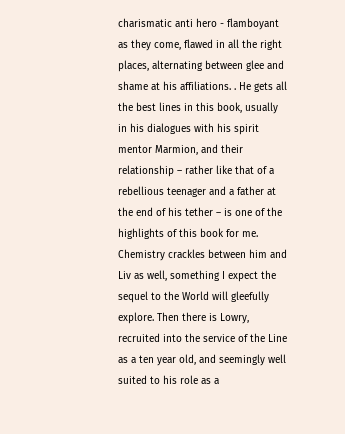charismatic anti hero - flamboyant as they come, flawed in all the right places, alternating between glee and shame at his affiliations. . He gets all the best lines in this book, usually in his dialogues with his spirit mentor Marmion, and their relationship – rather like that of a rebellious teenager and a father at the end of his tether – is one of the highlights of this book for me. Chemistry crackles between him and Liv as well, something I expect the sequel to the World will gleefully explore. Then there is Lowry, recruited into the service of the Line as a ten year old, and seemingly well suited to his role as a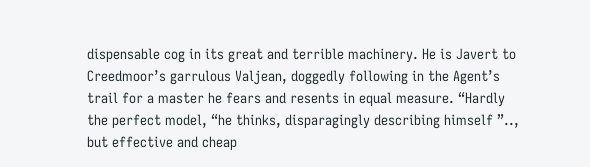dispensable cog in its great and terrible machinery. He is Javert to Creedmoor’s garrulous Valjean, doggedly following in the Agent’s trail for a master he fears and resents in equal measure. “Hardly the perfect model, “he thinks, disparagingly describing himself ”.., but effective and cheap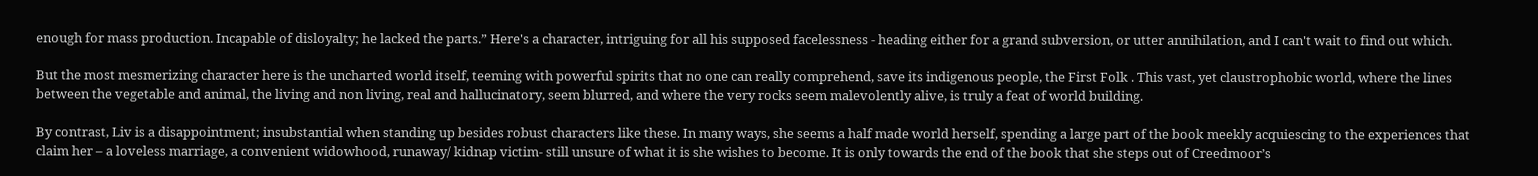enough for mass production. Incapable of disloyalty; he lacked the parts.” Here's a character, intriguing for all his supposed facelessness - heading either for a grand subversion, or utter annihilation, and I can't wait to find out which.

But the most mesmerizing character here is the uncharted world itself, teeming with powerful spirits that no one can really comprehend, save its indigenous people, the First Folk . This vast, yet claustrophobic world, where the lines between the vegetable and animal, the living and non living, real and hallucinatory, seem blurred, and where the very rocks seem malevolently alive, is truly a feat of world building.

By contrast, Liv is a disappointment; insubstantial when standing up besides robust characters like these. In many ways, she seems a half made world herself, spending a large part of the book meekly acquiescing to the experiences that claim her – a loveless marriage, a convenient widowhood, runaway/ kidnap victim- still unsure of what it is she wishes to become. It is only towards the end of the book that she steps out of Creedmoor’s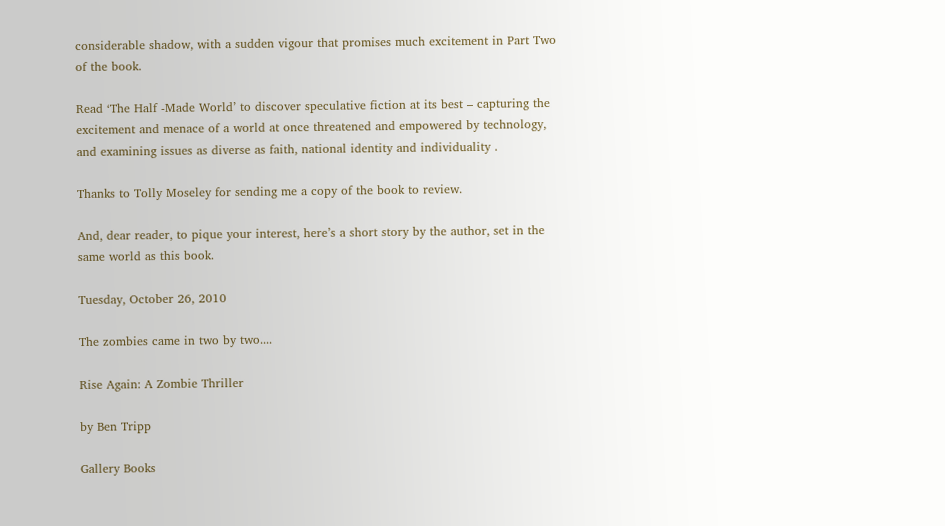considerable shadow, with a sudden vigour that promises much excitement in Part Two of the book.

Read ‘The Half -Made World’ to discover speculative fiction at its best – capturing the excitement and menace of a world at once threatened and empowered by technology, and examining issues as diverse as faith, national identity and individuality .

Thanks to Tolly Moseley for sending me a copy of the book to review.

And, dear reader, to pique your interest, here’s a short story by the author, set in the same world as this book.

Tuesday, October 26, 2010

The zombies came in two by two....

Rise Again: A Zombie Thriller

by Ben Tripp

Gallery Books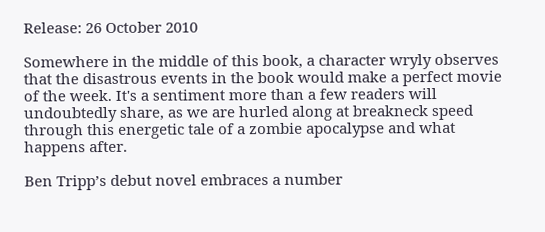Release: 26 October 2010

Somewhere in the middle of this book, a character wryly observes that the disastrous events in the book would make a perfect movie of the week. It's a sentiment more than a few readers will undoubtedly share, as we are hurled along at breakneck speed through this energetic tale of a zombie apocalypse and what happens after.

Ben Tripp’s debut novel embraces a number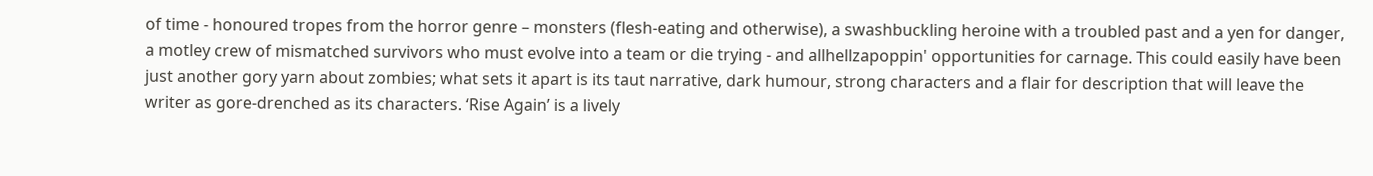of time - honoured tropes from the horror genre – monsters (flesh-eating and otherwise), a swashbuckling heroine with a troubled past and a yen for danger, a motley crew of mismatched survivors who must evolve into a team or die trying - and allhellzapoppin' opportunities for carnage. This could easily have been just another gory yarn about zombies; what sets it apart is its taut narrative, dark humour, strong characters and a flair for description that will leave the writer as gore-drenched as its characters. ‘Rise Again’ is a lively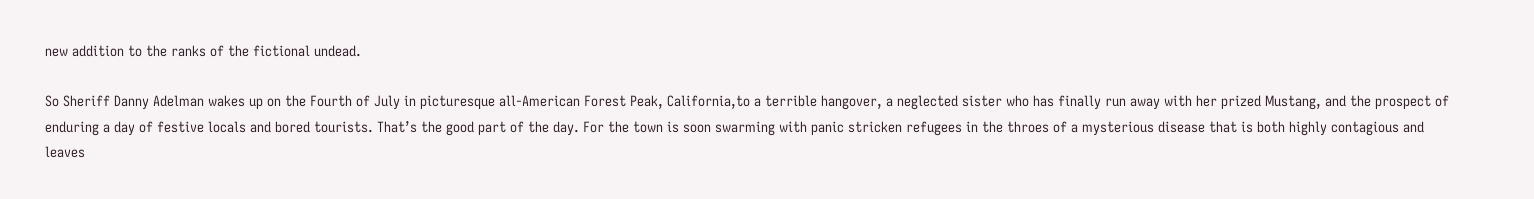new addition to the ranks of the fictional undead.

So Sheriff Danny Adelman wakes up on the Fourth of July in picturesque all-American Forest Peak, California,to a terrible hangover, a neglected sister who has finally run away with her prized Mustang, and the prospect of enduring a day of festive locals and bored tourists. That’s the good part of the day. For the town is soon swarming with panic stricken refugees in the throes of a mysterious disease that is both highly contagious and leaves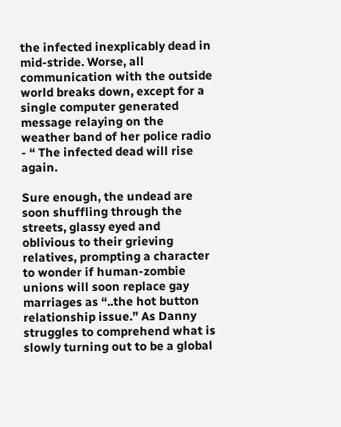the infected inexplicably dead in mid-stride. Worse, all communication with the outside world breaks down, except for a single computer generated message relaying on the weather band of her police radio - “ The infected dead will rise again.

Sure enough, the undead are soon shuffling through the streets, glassy eyed and oblivious to their grieving relatives, prompting a character to wonder if human-zombie unions will soon replace gay marriages as “..the hot button relationship issue.” As Danny struggles to comprehend what is slowly turning out to be a global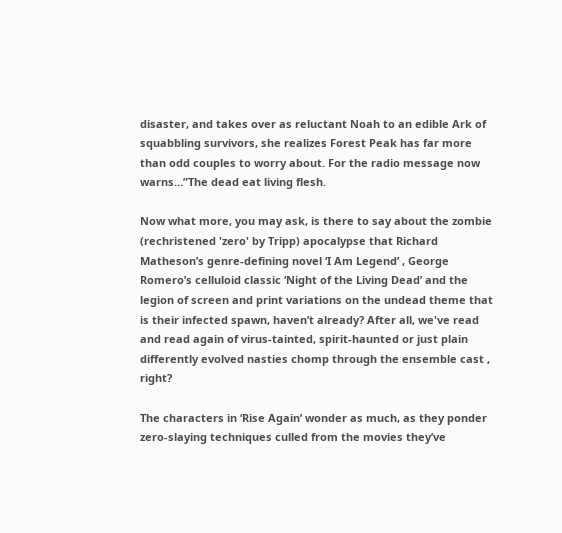disaster, and takes over as reluctant Noah to an edible Ark of squabbling survivors, she realizes Forest Peak has far more than odd couples to worry about. For the radio message now warns…”The dead eat living flesh.

Now what more, you may ask, is there to say about the zombie (rechristened 'zero' by Tripp) apocalypse that Richard Matheson’s genre-defining novel ‘I Am Legend’ , George Romero’s celluloid classic ‘Night of the Living Dead’ and the legion of screen and print variations on the undead theme that is their infected spawn, haven’t already? After all, we've read and read again of virus-tainted, spirit-haunted or just plain differently evolved nasties chomp through the ensemble cast , right?

The characters in ‘Rise Again’ wonder as much, as they ponder zero-slaying techniques culled from the movies they’ve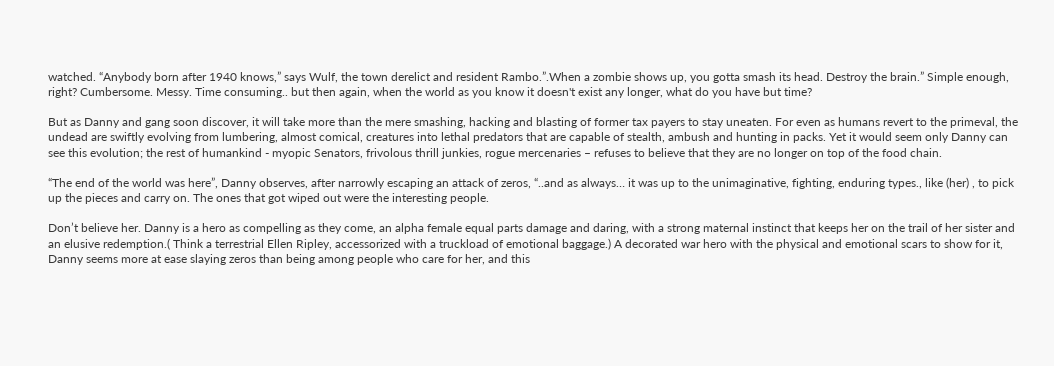watched. “Anybody born after 1940 knows,” says Wulf, the town derelict and resident Rambo.”.When a zombie shows up, you gotta smash its head. Destroy the brain.” Simple enough, right? Cumbersome. Messy. Time consuming.. but then again, when the world as you know it doesn't exist any longer, what do you have but time?

But as Danny and gang soon discover, it will take more than the mere smashing, hacking and blasting of former tax payers to stay uneaten. For even as humans revert to the primeval, the undead are swiftly evolving from lumbering, almost comical, creatures into lethal predators that are capable of stealth, ambush and hunting in packs. Yet it would seem only Danny can see this evolution; the rest of humankind - myopic Senators, frivolous thrill junkies, rogue mercenaries – refuses to believe that they are no longer on top of the food chain.

“The end of the world was here”, Danny observes, after narrowly escaping an attack of zeros, “..and as always… it was up to the unimaginative, fighting, enduring types., like (her) , to pick up the pieces and carry on. The ones that got wiped out were the interesting people.

Don’t believe her. Danny is a hero as compelling as they come, an alpha female equal parts damage and daring, with a strong maternal instinct that keeps her on the trail of her sister and an elusive redemption.( Think a terrestrial Ellen Ripley, accessorized with a truckload of emotional baggage.) A decorated war hero with the physical and emotional scars to show for it, Danny seems more at ease slaying zeros than being among people who care for her, and this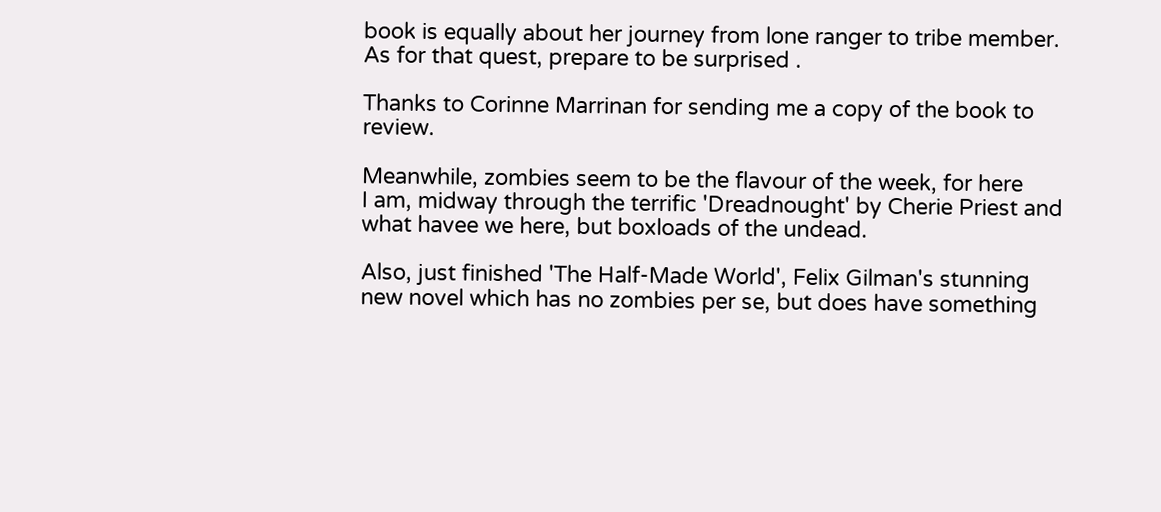book is equally about her journey from lone ranger to tribe member. As for that quest, prepare to be surprised .

Thanks to Corinne Marrinan for sending me a copy of the book to review.

Meanwhile, zombies seem to be the flavour of the week, for here
I am, midway through the terrific 'Dreadnought' by Cherie Priest and what havee we here, but boxloads of the undead.

Also, just finished 'The Half-Made World', Felix Gilman's stunning new novel which has no zombies per se, but does have something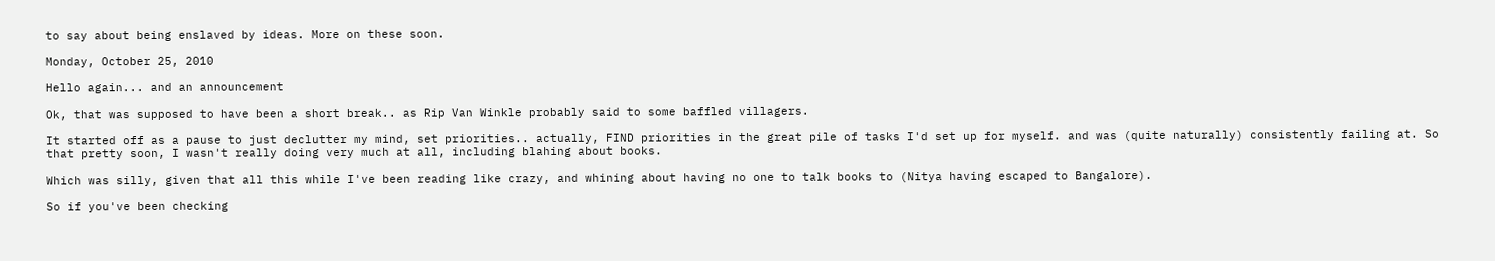to say about being enslaved by ideas. More on these soon.

Monday, October 25, 2010

Hello again... and an announcement

Ok, that was supposed to have been a short break.. as Rip Van Winkle probably said to some baffled villagers.

It started off as a pause to just declutter my mind, set priorities.. actually, FIND priorities in the great pile of tasks I'd set up for myself. and was (quite naturally) consistently failing at. So that pretty soon, I wasn't really doing very much at all, including blahing about books.

Which was silly, given that all this while I've been reading like crazy, and whining about having no one to talk books to (Nitya having escaped to Bangalore).

So if you've been checking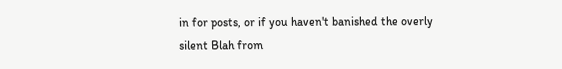in for posts, or if you haven't banished the overly silent Blah from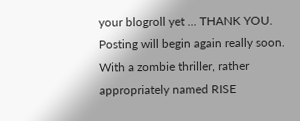your blogroll yet ... THANK YOU. Posting will begin again really soon. With a zombie thriller, rather appropriately named RISE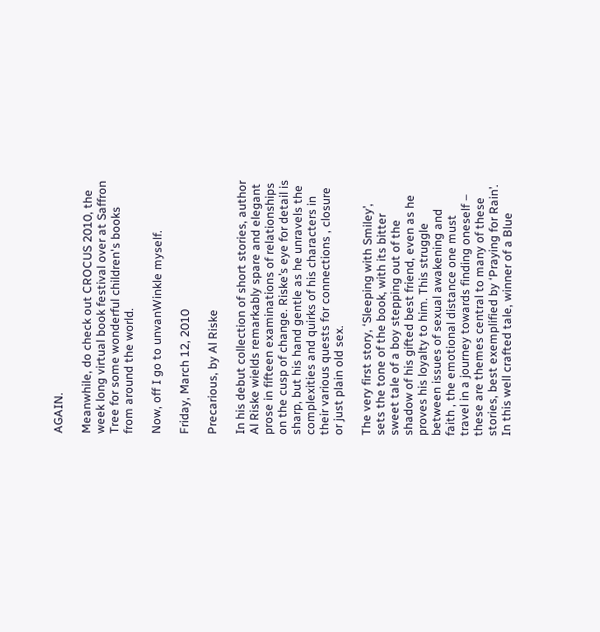AGAIN.

Meanwhile, do check out CROCUS 2010, the week long virtual book festival over at Saffron Tree for some wonderful children's books from around the world.

Now, off I go to unvanWinkle myself.

Friday, March 12, 2010

Precarious, by Al Riske

In his debut collection of short stories, author Al Riske wields remarkably spare and elegant prose in fifteen examinations of relationships on the cusp of change. Riske’s eye for detail is sharp, but his hand gentle as he unravels the complexities and quirks of his characters in their various quests for connections , closure or just plain old sex.

The very first story, ‘Sleeping with Smiley’, sets the tone of the book, with its bitter sweet tale of a boy stepping out of the shadow of his gifted best friend, even as he proves his loyalty to him. This struggle between issues of sexual awakening and faith , the emotional distance one must travel in a journey towards finding oneself – these are themes central to many of these stories, best exemplified by ‘Praying for Rain’. In this well crafted tale, winner of a Blue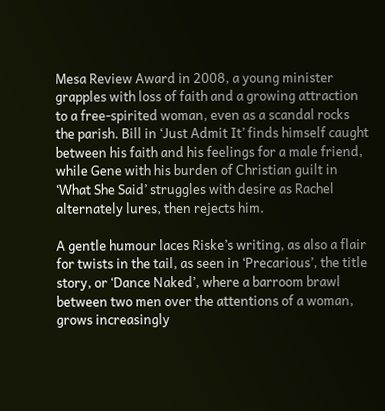Mesa Review Award in 2008, a young minister grapples with loss of faith and a growing attraction to a free-spirited woman, even as a scandal rocks the parish. Bill in ‘Just Admit It’ finds himself caught between his faith and his feelings for a male friend, while Gene with his burden of Christian guilt in ‘What She Said’ struggles with desire as Rachel alternately lures, then rejects him.

A gentle humour laces Riske’s writing, as also a flair for twists in the tail, as seen in ‘Precarious’, the title story, or ‘Dance Naked’, where a barroom brawl between two men over the attentions of a woman, grows increasingly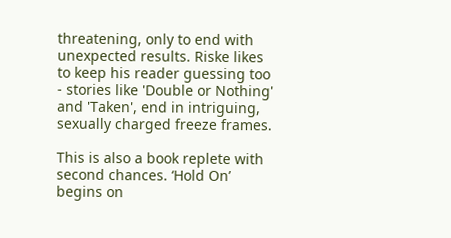threatening, only to end with unexpected results. Riske likes to keep his reader guessing too - stories like 'Double or Nothing' and 'Taken', end in intriguing, sexually charged freeze frames.

This is also a book replete with second chances. ‘Hold On’ begins on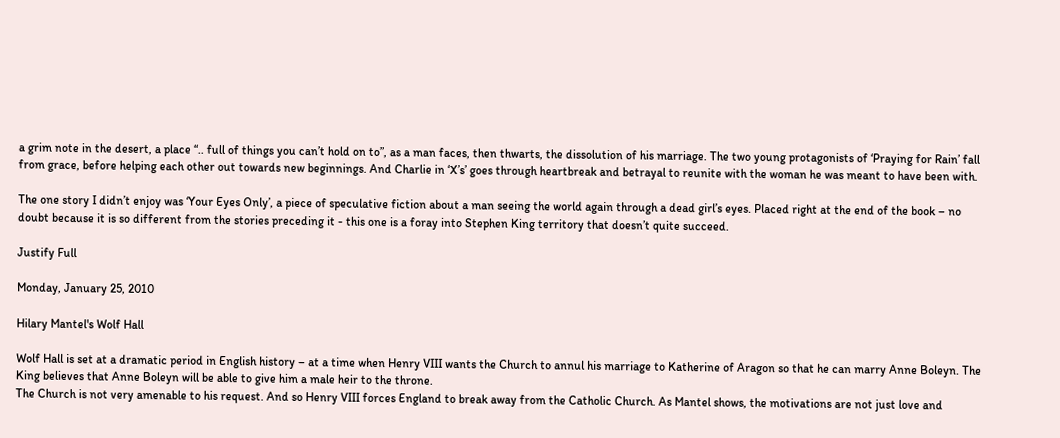a grim note in the desert, a place “.. full of things you can’t hold on to”, as a man faces, then thwarts, the dissolution of his marriage. The two young protagonists of ‘Praying for Rain’ fall from grace, before helping each other out towards new beginnings. And Charlie in ‘X’s’ goes through heartbreak and betrayal to reunite with the woman he was meant to have been with.

The one story I didn’t enjoy was ‘Your Eyes Only’, a piece of speculative fiction about a man seeing the world again through a dead girl’s eyes. Placed right at the end of the book – no doubt because it is so different from the stories preceding it - this one is a foray into Stephen King territory that doesn’t quite succeed.

Justify Full

Monday, January 25, 2010

Hilary Mantel's Wolf Hall

Wolf Hall is set at a dramatic period in English history – at a time when Henry VIII wants the Church to annul his marriage to Katherine of Aragon so that he can marry Anne Boleyn. The King believes that Anne Boleyn will be able to give him a male heir to the throne.
The Church is not very amenable to his request. And so Henry VIII forces England to break away from the Catholic Church. As Mantel shows, the motivations are not just love and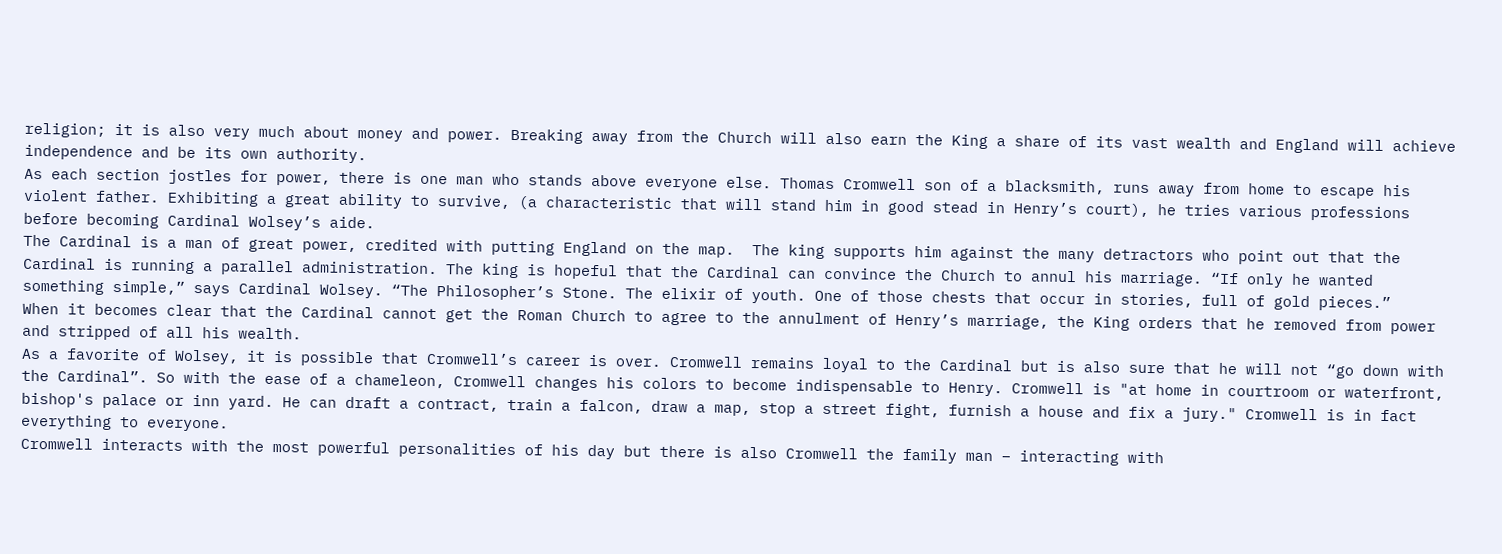religion; it is also very much about money and power. Breaking away from the Church will also earn the King a share of its vast wealth and England will achieve independence and be its own authority.
As each section jostles for power, there is one man who stands above everyone else. Thomas Cromwell son of a blacksmith, runs away from home to escape his violent father. Exhibiting a great ability to survive, (a characteristic that will stand him in good stead in Henry’s court), he tries various professions before becoming Cardinal Wolsey’s aide.
The Cardinal is a man of great power, credited with putting England on the map.  The king supports him against the many detractors who point out that the Cardinal is running a parallel administration. The king is hopeful that the Cardinal can convince the Church to annul his marriage. “If only he wanted something simple,” says Cardinal Wolsey. “The Philosopher’s Stone. The elixir of youth. One of those chests that occur in stories, full of gold pieces.”
When it becomes clear that the Cardinal cannot get the Roman Church to agree to the annulment of Henry’s marriage, the King orders that he removed from power and stripped of all his wealth.
As a favorite of Wolsey, it is possible that Cromwell’s career is over. Cromwell remains loyal to the Cardinal but is also sure that he will not “go down with the Cardinal”. So with the ease of a chameleon, Cromwell changes his colors to become indispensable to Henry. Cromwell is "at home in courtroom or waterfront, bishop's palace or inn yard. He can draft a contract, train a falcon, draw a map, stop a street fight, furnish a house and fix a jury." Cromwell is in fact everything to everyone.
Cromwell interacts with the most powerful personalities of his day but there is also Cromwell the family man – interacting with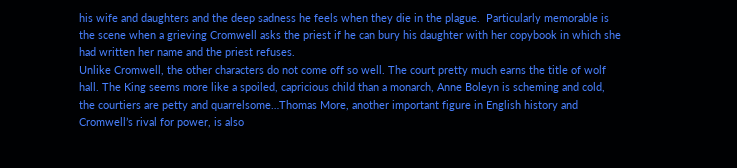his wife and daughters and the deep sadness he feels when they die in the plague.  Particularly memorable is the scene when a grieving Cromwell asks the priest if he can bury his daughter with her copybook in which she had written her name and the priest refuses.
Unlike Cromwell, the other characters do not come off so well. The court pretty much earns the title of wolf hall. The King seems more like a spoiled, capricious child than a monarch, Anne Boleyn is scheming and cold, the courtiers are petty and quarrelsome…Thomas More, another important figure in English history and Cromwell’s rival for power, is also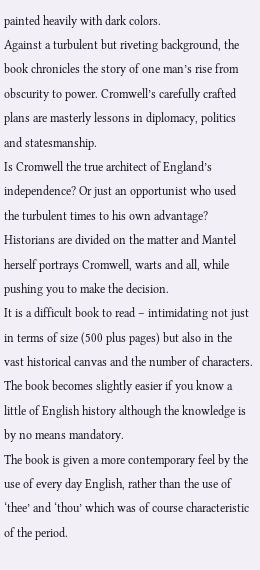painted heavily with dark colors.
Against a turbulent but riveting background, the book chronicles the story of one man’s rise from obscurity to power. Cromwell’s carefully crafted plans are masterly lessons in diplomacy, politics and statesmanship.
Is Cromwell the true architect of England’s independence? Or just an opportunist who used the turbulent times to his own advantage?  Historians are divided on the matter and Mantel herself portrays Cromwell, warts and all, while pushing you to make the decision.
It is a difficult book to read – intimidating not just in terms of size (500 plus pages) but also in the vast historical canvas and the number of characters.  The book becomes slightly easier if you know a little of English history although the knowledge is by no means mandatory.
The book is given a more contemporary feel by the use of every day English, rather than the use of ‘thee’ and ‘thou’ which was of course characteristic of the period.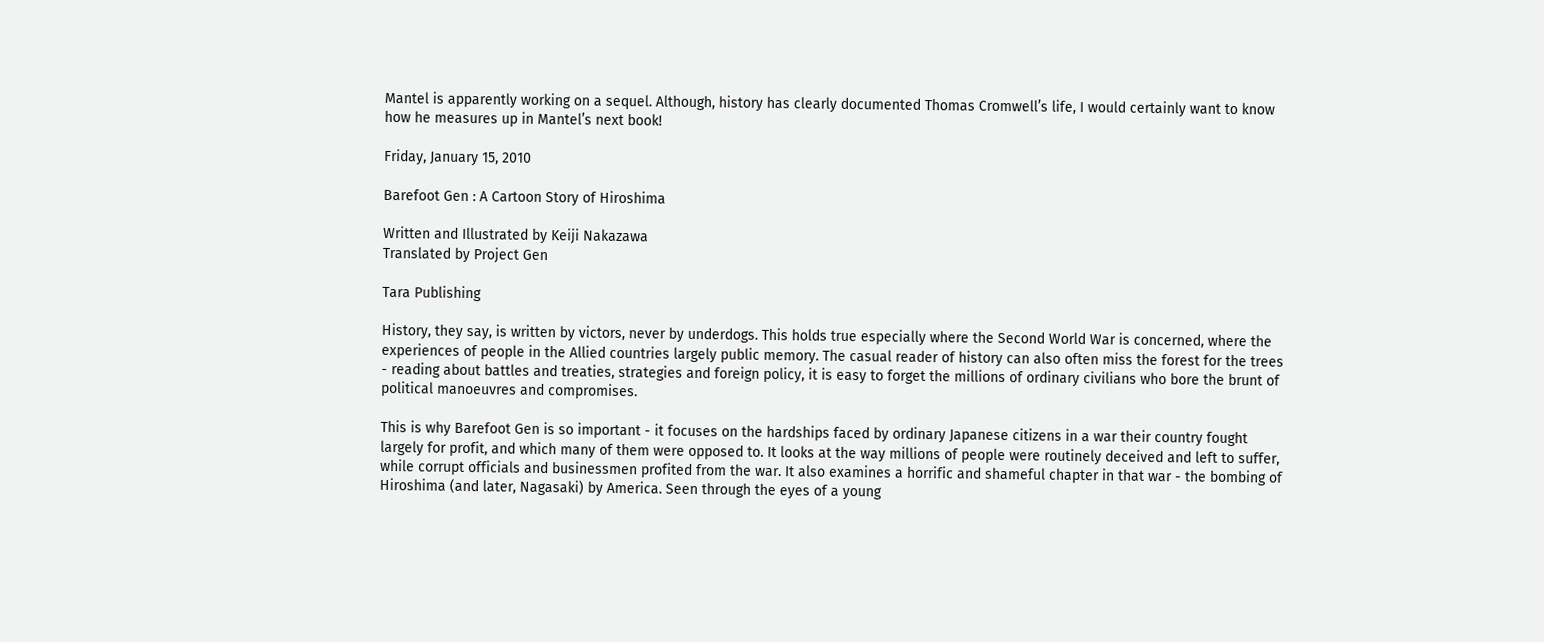Mantel is apparently working on a sequel. Although, history has clearly documented Thomas Cromwell’s life, I would certainly want to know how he measures up in Mantel’s next book!

Friday, January 15, 2010

Barefoot Gen : A Cartoon Story of Hiroshima

Written and Illustrated by Keiji Nakazawa
Translated by Project Gen

Tara Publishing

History, they say, is written by victors, never by underdogs. This holds true especially where the Second World War is concerned, where the experiences of people in the Allied countries largely public memory. The casual reader of history can also often miss the forest for the trees - reading about battles and treaties, strategies and foreign policy, it is easy to forget the millions of ordinary civilians who bore the brunt of political manoeuvres and compromises.

This is why Barefoot Gen is so important - it focuses on the hardships faced by ordinary Japanese citizens in a war their country fought largely for profit, and which many of them were opposed to. It looks at the way millions of people were routinely deceived and left to suffer, while corrupt officials and businessmen profited from the war. It also examines a horrific and shameful chapter in that war - the bombing of Hiroshima (and later, Nagasaki) by America. Seen through the eyes of a young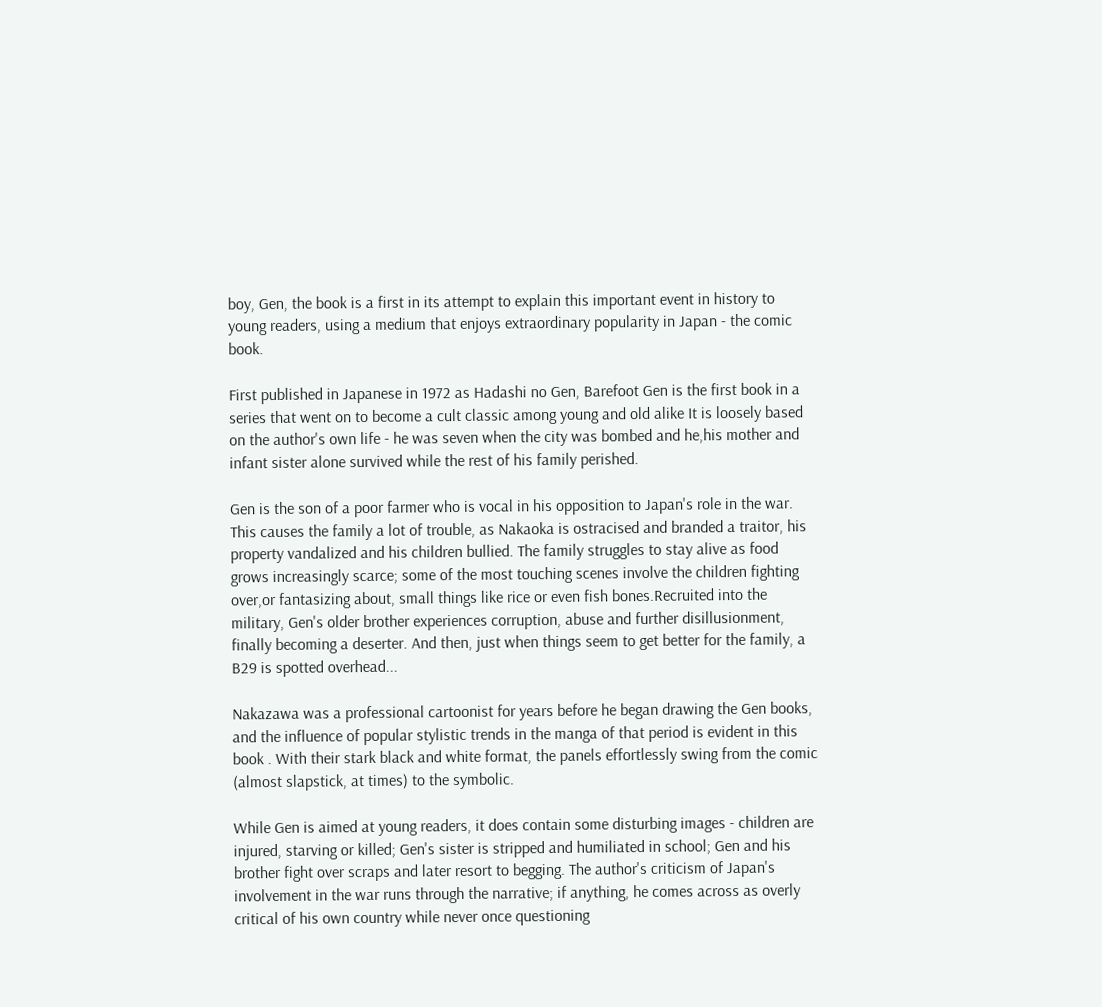boy, Gen, the book is a first in its attempt to explain this important event in history to young readers, using a medium that enjoys extraordinary popularity in Japan - the comic book.

First published in Japanese in 1972 as Hadashi no Gen, Barefoot Gen is the first book in a series that went on to become a cult classic among young and old alike It is loosely based on the author's own life - he was seven when the city was bombed and he,his mother and infant sister alone survived while the rest of his family perished.

Gen is the son of a poor farmer who is vocal in his opposition to Japan's role in the war. This causes the family a lot of trouble, as Nakaoka is ostracised and branded a traitor, his property vandalized and his children bullied. The family struggles to stay alive as food grows increasingly scarce; some of the most touching scenes involve the children fighting over,or fantasizing about, small things like rice or even fish bones.Recruited into the military, Gen's older brother experiences corruption, abuse and further disillusionment, finally becoming a deserter. And then, just when things seem to get better for the family, a B29 is spotted overhead...

Nakazawa was a professional cartoonist for years before he began drawing the Gen books, and the influence of popular stylistic trends in the manga of that period is evident in this book . With their stark black and white format, the panels effortlessly swing from the comic (almost slapstick, at times) to the symbolic.

While Gen is aimed at young readers, it does contain some disturbing images - children are injured, starving or killed; Gen's sister is stripped and humiliated in school; Gen and his brother fight over scraps and later resort to begging. The author's criticism of Japan's involvement in the war runs through the narrative; if anything, he comes across as overly critical of his own country while never once questioning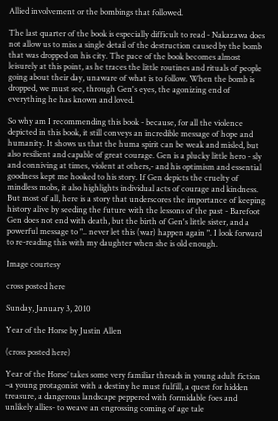Allied involvement or the bombings that followed.

The last quarter of the book is especially difficult to read - Nakazawa does not allow us to miss a single detail of the destruction caused by the bomb that was dropped on his city. The pace of the book becomes almost leisurely at this point, as he traces the little routines and rituals of people going about their day, unaware of what is to follow. When the bomb is dropped, we must see, through Gen's eyes, the agonizing end of everything he has known and loved.

So why am I recommending this book - because, for all the violence depicted in this book, it still conveys an incredible message of hope and humanity. It shows us that the huma spirit can be weak and misled, but also resilient and capable of great courage. Gen is a plucky little hero - sly and conniving at times, violent at others,- and his optimism and essential goodness kept me hooked to his story. If Gen depicts the cruelty of mindless mobs, it also highlights individual acts of courage and kindness. But most of all, here is a story that underscores the importance of keeping history alive by seeding the future with the lessons of the past - Barefoot Gen does not end with death, but the birth of Gen's little sister, and a powerful message to ".. never let this (war) happen again ". I look forward to re-reading this with my daughter when she is old enough.

Image courtesy

cross posted here

Sunday, January 3, 2010

Year of the Horse by Justin Allen

(cross posted here)

Year of the Horse’ takes some very familiar threads in young adult fiction –a young protagonist with a destiny he must fulfill, a quest for hidden treasure, a dangerous landscape peppered with formidable foes and unlikely allies- to weave an engrossing coming of age tale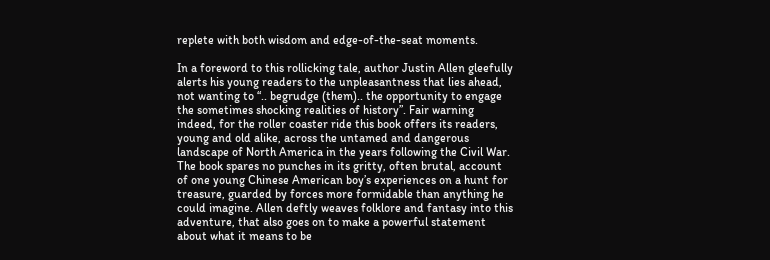replete with both wisdom and edge-of-the-seat moments.

In a foreword to this rollicking tale, author Justin Allen gleefully alerts his young readers to the unpleasantness that lies ahead, not wanting to “.. begrudge (them).. the opportunity to engage the sometimes shocking realities of history”. Fair warning indeed, for the roller coaster ride this book offers its readers, young and old alike, across the untamed and dangerous landscape of North America in the years following the Civil War. The book spares no punches in its gritty, often brutal, account of one young Chinese American boy’s experiences on a hunt for treasure, guarded by forces more formidable than anything he could imagine. Allen deftly weaves folklore and fantasy into this adventure, that also goes on to make a powerful statement about what it means to be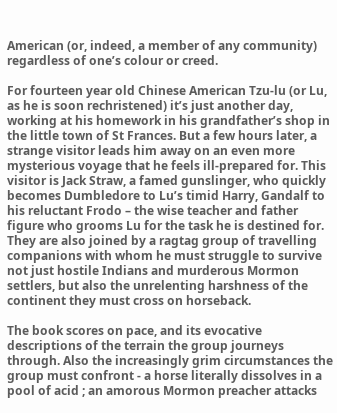American (or, indeed, a member of any community) regardless of one’s colour or creed.

For fourteen year old Chinese American Tzu-lu (or Lu, as he is soon rechristened) it’s just another day, working at his homework in his grandfather’s shop in the little town of St Frances. But a few hours later, a strange visitor leads him away on an even more mysterious voyage that he feels ill-prepared for. This visitor is Jack Straw, a famed gunslinger, who quickly becomes Dumbledore to Lu’s timid Harry, Gandalf to his reluctant Frodo – the wise teacher and father figure who grooms Lu for the task he is destined for. They are also joined by a ragtag group of travelling companions with whom he must struggle to survive not just hostile Indians and murderous Mormon settlers, but also the unrelenting harshness of the continent they must cross on horseback.

The book scores on pace, and its evocative descriptions of the terrain the group journeys through. Also the increasingly grim circumstances the group must confront - a horse literally dissolves in a pool of acid ; an amorous Mormon preacher attacks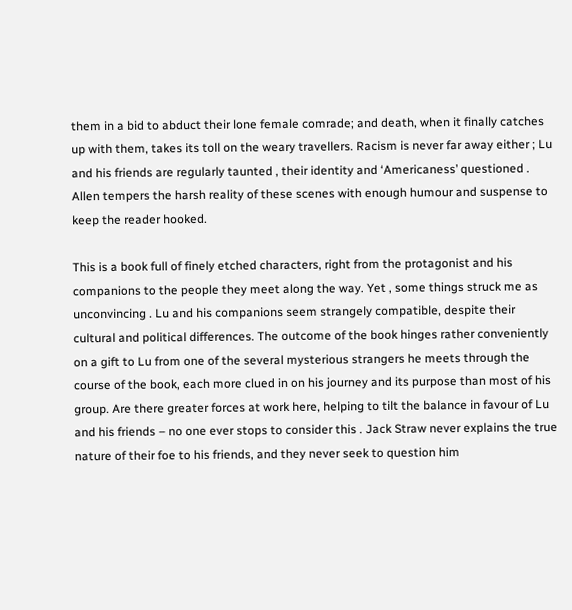them in a bid to abduct their lone female comrade; and death, when it finally catches up with them, takes its toll on the weary travellers. Racism is never far away either ; Lu and his friends are regularly taunted , their identity and ‘Americaness’ questioned . Allen tempers the harsh reality of these scenes with enough humour and suspense to keep the reader hooked.

This is a book full of finely etched characters, right from the protagonist and his companions to the people they meet along the way. Yet , some things struck me as unconvincing . Lu and his companions seem strangely compatible, despite their cultural and political differences. The outcome of the book hinges rather conveniently on a gift to Lu from one of the several mysterious strangers he meets through the course of the book, each more clued in on his journey and its purpose than most of his group. Are there greater forces at work here, helping to tilt the balance in favour of Lu and his friends – no one ever stops to consider this . Jack Straw never explains the true nature of their foe to his friends, and they never seek to question him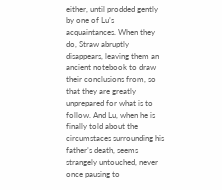either, until prodded gently by one of Lu’s acquaintances. When they do, Straw abruptly disappears, leaving them an ancient notebook to draw their conclusions from, so that they are greatly unprepared for what is to follow. And Lu, when he is finally told about the circumstaces surrounding his father’s death, seems strangely untouched, never once pausing to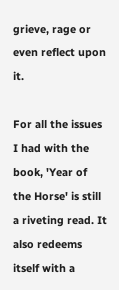grieve, rage or even reflect upon it.

For all the issues I had with the book, 'Year of the Horse' is still a riveting read. It also redeems itself with a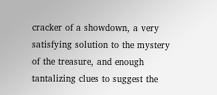cracker of a showdown, a very satisfying solution to the mystery of the treasure, and enough tantalizing clues to suggest the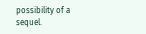possibility of a sequel.